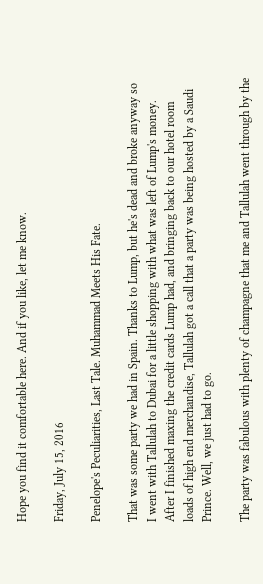Hope you find it comfortable here. And if you like, let me know.

Friday, July 15, 2016

Penelope's Peculiarities, Last Tale. Muhammad Meets His Fate.

That was some party we had in Spain. Thanks to Lump, but he's dead and broke anyway so I went with Tallulah to Dubai for a little shopping with what was left of Lump's money. After I finished maxing the credit cards Lump had, and bringing back to our hotel room loads of high end merchandise, Tallulah got a call that a party was being hosted by a Saudi Prince. Well, we just had to go.

The party was fabulous with plenty of champagne that me and Tallulah went through by the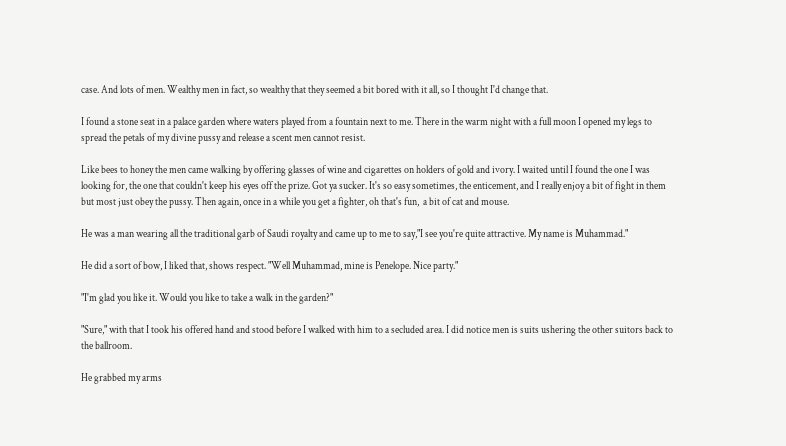case. And lots of men. Wealthy men in fact, so wealthy that they seemed a bit bored with it all, so I thought I'd change that.

I found a stone seat in a palace garden where waters played from a fountain next to me. There in the warm night with a full moon I opened my legs to spread the petals of my divine pussy and release a scent men cannot resist.

Like bees to honey the men came walking by offering glasses of wine and cigarettes on holders of gold and ivory. I waited until I found the one I was looking for, the one that couldn't keep his eyes off the prize. Got ya sucker. It's so easy sometimes, the enticement, and I really enjoy a bit of fight in them but most just obey the pussy. Then again, once in a while you get a fighter, oh that's fun,  a bit of cat and mouse.

He was a man wearing all the traditional garb of Saudi royalty and came up to me to say,"I see you're quite attractive. My name is Muhammad."

He did a sort of bow, I liked that, shows respect. "Well Muhammad, mine is Penelope. Nice party."

"I'm glad you like it. Would you like to take a walk in the garden?"

"Sure," with that I took his offered hand and stood before I walked with him to a secluded area. I did notice men is suits ushering the other suitors back to the ballroom.

He grabbed my arms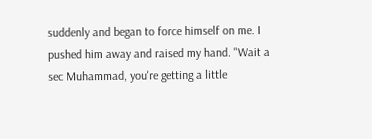suddenly and began to force himself on me. I pushed him away and raised my hand. "Wait a sec Muhammad, you're getting a little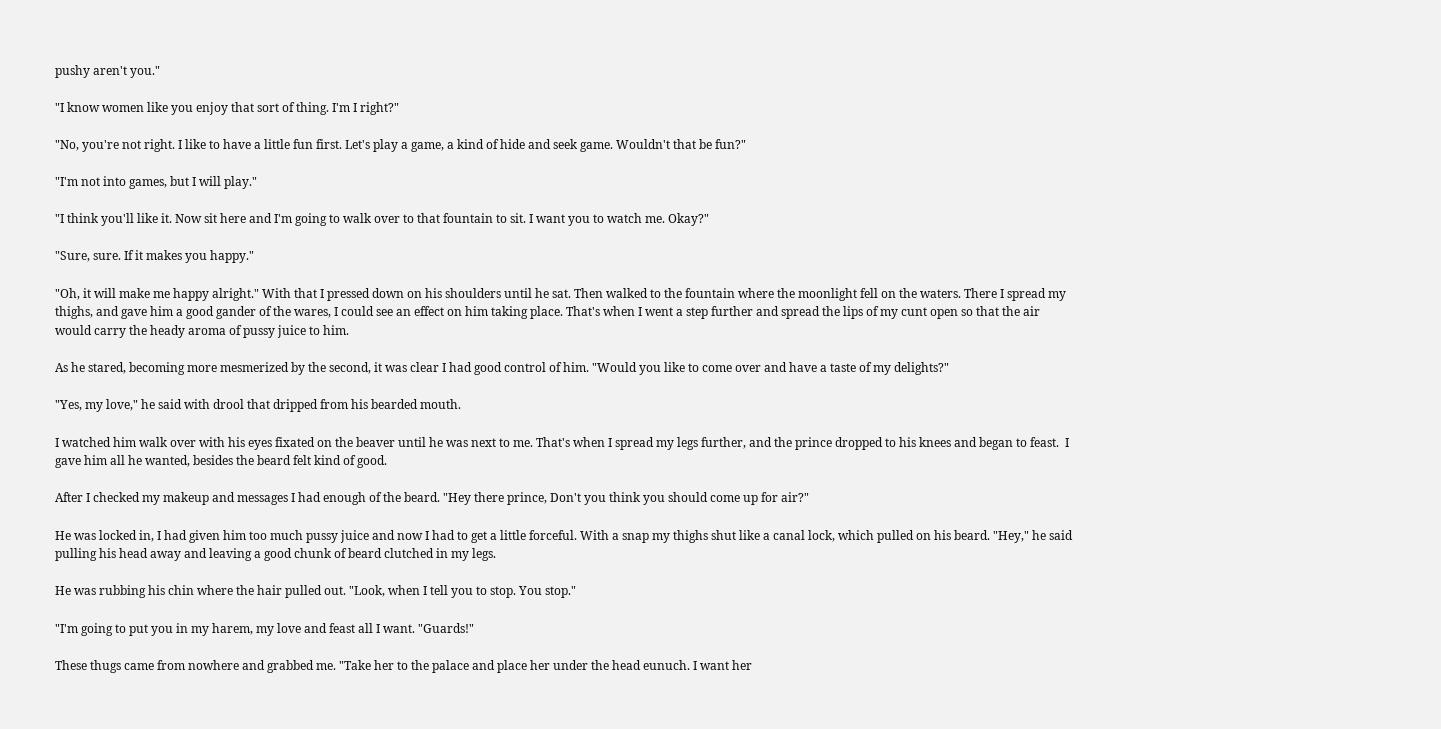pushy aren't you."

"I know women like you enjoy that sort of thing. I'm I right?"

"No, you're not right. I like to have a little fun first. Let's play a game, a kind of hide and seek game. Wouldn't that be fun?"

"I'm not into games, but I will play."

"I think you'll like it. Now sit here and I'm going to walk over to that fountain to sit. I want you to watch me. Okay?"

"Sure, sure. If it makes you happy."

"Oh, it will make me happy alright." With that I pressed down on his shoulders until he sat. Then walked to the fountain where the moonlight fell on the waters. There I spread my thighs, and gave him a good gander of the wares, I could see an effect on him taking place. That's when I went a step further and spread the lips of my cunt open so that the air would carry the heady aroma of pussy juice to him.

As he stared, becoming more mesmerized by the second, it was clear I had good control of him. "Would you like to come over and have a taste of my delights?"

"Yes, my love," he said with drool that dripped from his bearded mouth.

I watched him walk over with his eyes fixated on the beaver until he was next to me. That's when I spread my legs further, and the prince dropped to his knees and began to feast.  I gave him all he wanted, besides the beard felt kind of good.

After I checked my makeup and messages I had enough of the beard. "Hey there prince, Don't you think you should come up for air?"

He was locked in, I had given him too much pussy juice and now I had to get a little forceful. With a snap my thighs shut like a canal lock, which pulled on his beard. "Hey," he said pulling his head away and leaving a good chunk of beard clutched in my legs.

He was rubbing his chin where the hair pulled out. "Look, when I tell you to stop. You stop."

"I'm going to put you in my harem, my love and feast all I want. "Guards!"

These thugs came from nowhere and grabbed me. "Take her to the palace and place her under the head eunuch. I want her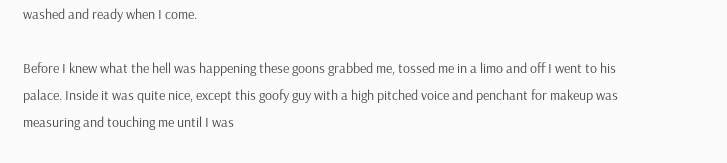washed and ready when I come.

Before I knew what the hell was happening these goons grabbed me, tossed me in a limo and off I went to his palace. Inside it was quite nice, except this goofy guy with a high pitched voice and penchant for makeup was measuring and touching me until I was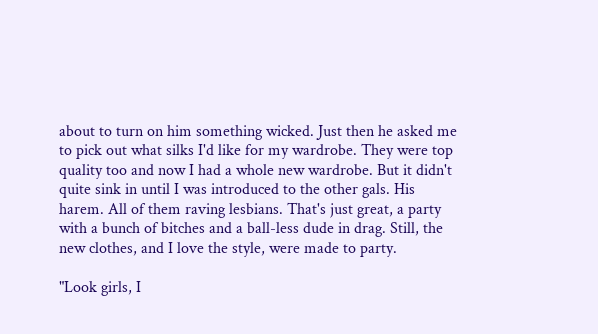about to turn on him something wicked. Just then he asked me to pick out what silks I'd like for my wardrobe. They were top quality too and now I had a whole new wardrobe. But it didn't quite sink in until I was introduced to the other gals. His harem. All of them raving lesbians. That's just great, a party with a bunch of bitches and a ball-less dude in drag. Still, the new clothes, and I love the style, were made to party.

"Look girls, I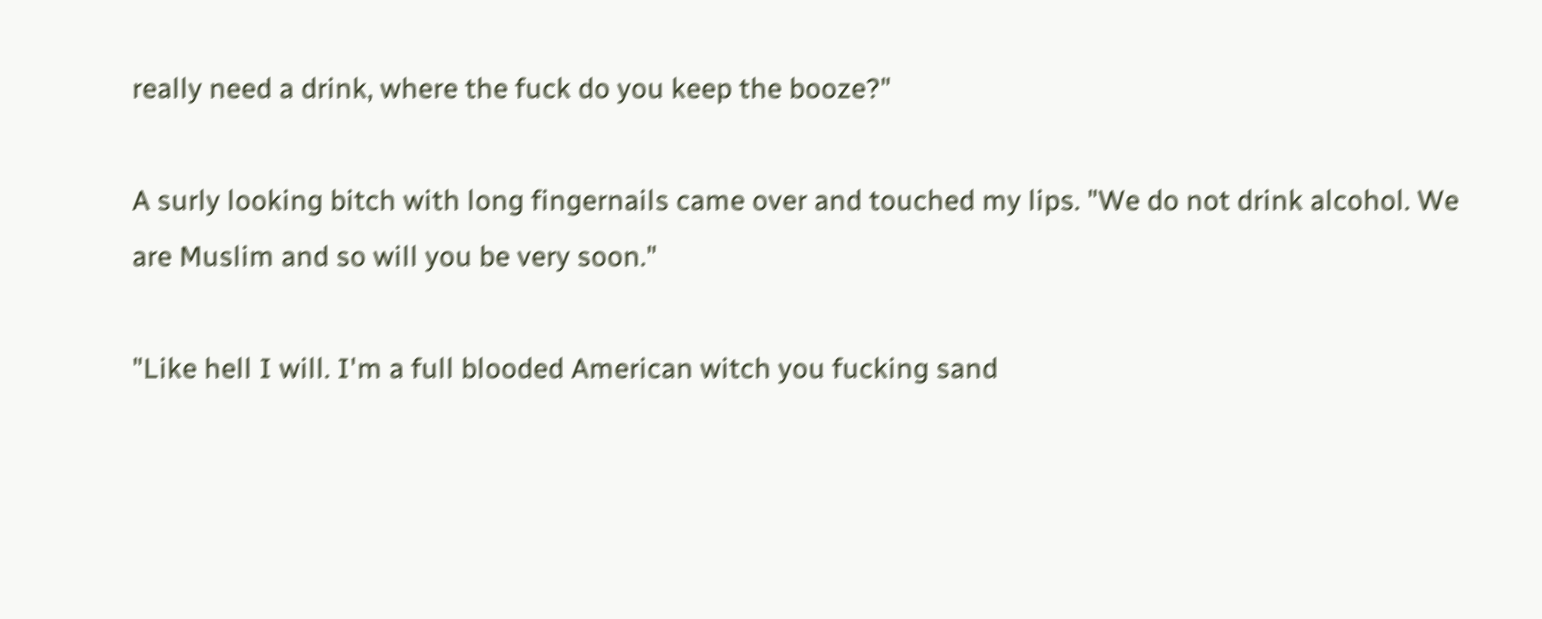really need a drink, where the fuck do you keep the booze?"

A surly looking bitch with long fingernails came over and touched my lips. "We do not drink alcohol. We are Muslim and so will you be very soon."

"Like hell I will. I'm a full blooded American witch you fucking sand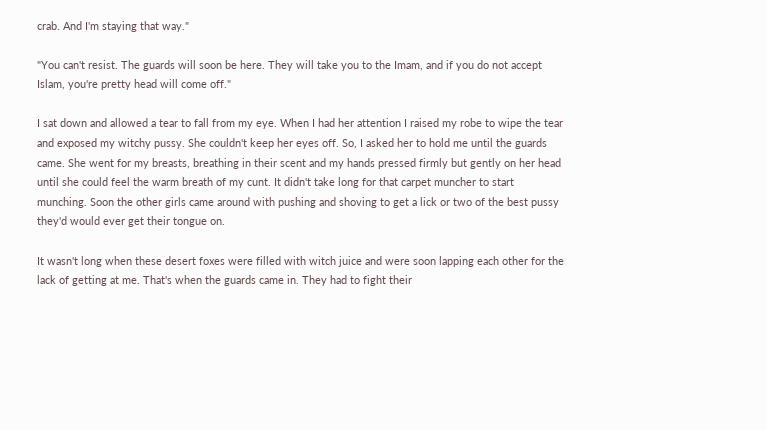crab. And I'm staying that way."

"You can't resist. The guards will soon be here. They will take you to the Imam, and if you do not accept Islam, you're pretty head will come off."

I sat down and allowed a tear to fall from my eye. When I had her attention I raised my robe to wipe the tear and exposed my witchy pussy. She couldn't keep her eyes off. So, I asked her to hold me until the guards came. She went for my breasts, breathing in their scent and my hands pressed firmly but gently on her head until she could feel the warm breath of my cunt. It didn't take long for that carpet muncher to start munching. Soon the other girls came around with pushing and shoving to get a lick or two of the best pussy they'd would ever get their tongue on.

It wasn't long when these desert foxes were filled with witch juice and were soon lapping each other for the lack of getting at me. That's when the guards came in. They had to fight their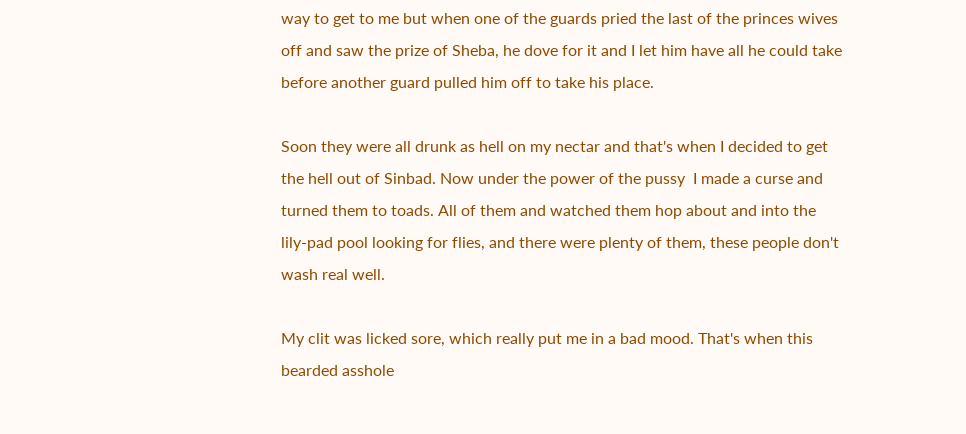way to get to me but when one of the guards pried the last of the princes wives off and saw the prize of Sheba, he dove for it and I let him have all he could take before another guard pulled him off to take his place.

Soon they were all drunk as hell on my nectar and that's when I decided to get the hell out of Sinbad. Now under the power of the pussy  I made a curse and turned them to toads. All of them and watched them hop about and into the lily-pad pool looking for flies, and there were plenty of them, these people don't wash real well.

My clit was licked sore, which really put me in a bad mood. That's when this bearded asshole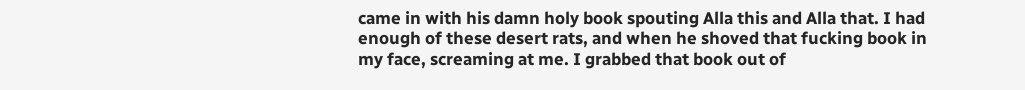came in with his damn holy book spouting Alla this and Alla that. I had enough of these desert rats, and when he shoved that fucking book in my face, screaming at me. I grabbed that book out of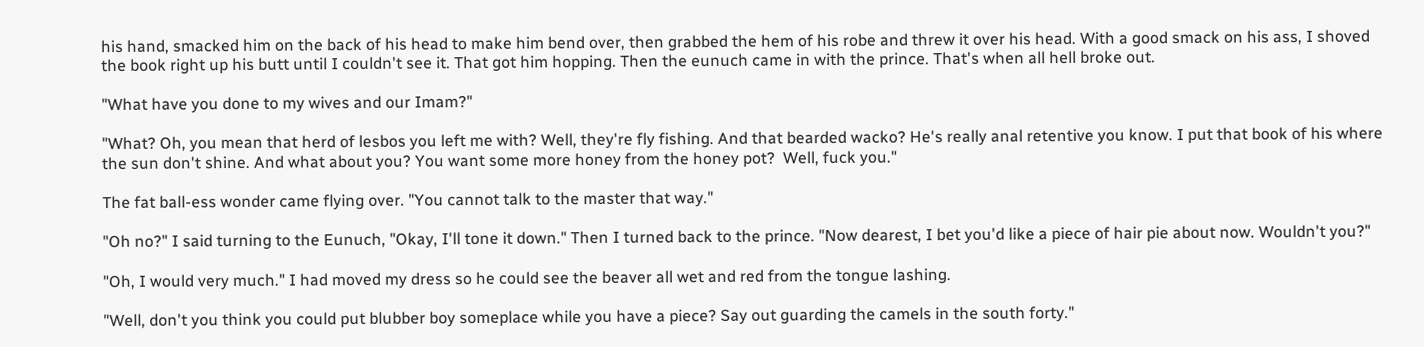his hand, smacked him on the back of his head to make him bend over, then grabbed the hem of his robe and threw it over his head. With a good smack on his ass, I shoved the book right up his butt until I couldn't see it. That got him hopping. Then the eunuch came in with the prince. That's when all hell broke out.

"What have you done to my wives and our Imam?"

"What? Oh, you mean that herd of lesbos you left me with? Well, they're fly fishing. And that bearded wacko? He's really anal retentive you know. I put that book of his where the sun don't shine. And what about you? You want some more honey from the honey pot?  Well, fuck you."

The fat ball-ess wonder came flying over. "You cannot talk to the master that way."

"Oh no?" I said turning to the Eunuch, "Okay, I'll tone it down." Then I turned back to the prince. "Now dearest, I bet you'd like a piece of hair pie about now. Wouldn't you?"

"Oh, I would very much." I had moved my dress so he could see the beaver all wet and red from the tongue lashing.

"Well, don't you think you could put blubber boy someplace while you have a piece? Say out guarding the camels in the south forty."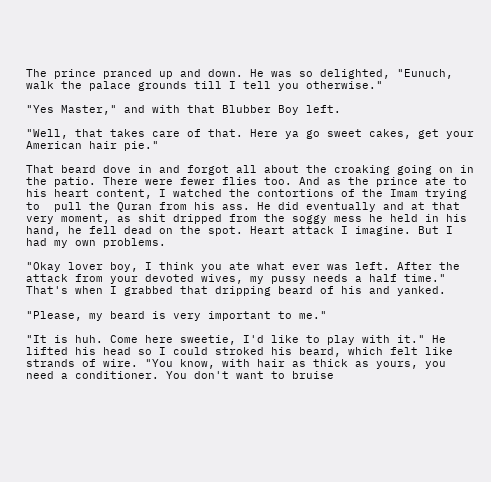The prince pranced up and down. He was so delighted, "Eunuch, walk the palace grounds till I tell you otherwise."

"Yes Master," and with that Blubber Boy left.

"Well, that takes care of that. Here ya go sweet cakes, get your American hair pie."

That beard dove in and forgot all about the croaking going on in the patio. There were fewer flies too. And as the prince ate to his heart content, I watched the contortions of the Imam trying to  pull the Quran from his ass. He did eventually and at that very moment, as shit dripped from the soggy mess he held in his hand, he fell dead on the spot. Heart attack I imagine. But I had my own problems.

"Okay lover boy, I think you ate what ever was left. After the attack from your devoted wives, my pussy needs a half time." That's when I grabbed that dripping beard of his and yanked.

"Please, my beard is very important to me."

"It is huh. Come here sweetie, I'd like to play with it." He lifted his head so I could stroked his beard, which felt like strands of wire. "You know, with hair as thick as yours, you need a conditioner. You don't want to bruise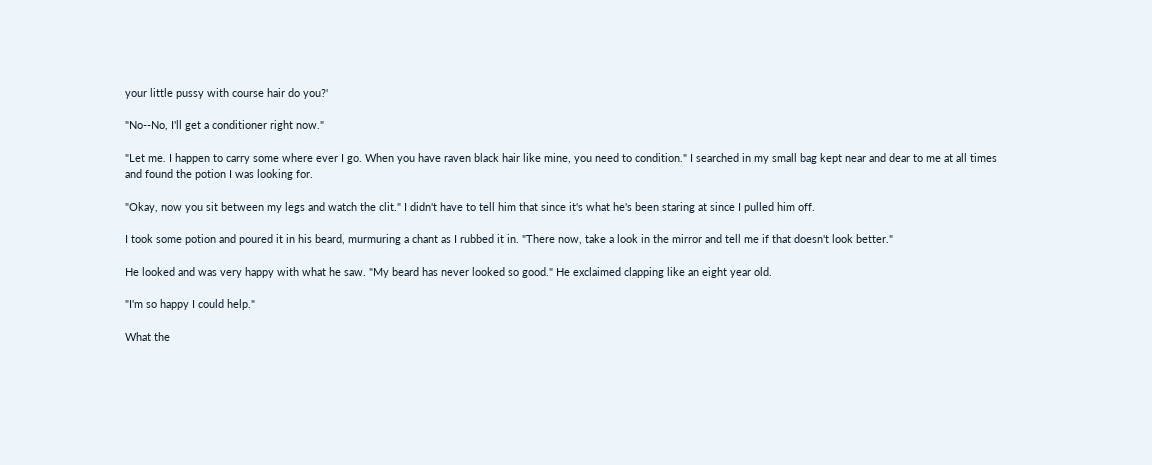your little pussy with course hair do you?'

"No--No, I'll get a conditioner right now."

"Let me. I happen to carry some where ever I go. When you have raven black hair like mine, you need to condition." I searched in my small bag kept near and dear to me at all times and found the potion I was looking for.

"Okay, now you sit between my legs and watch the clit." I didn't have to tell him that since it's what he's been staring at since I pulled him off.

I took some potion and poured it in his beard, murmuring a chant as I rubbed it in. "There now, take a look in the mirror and tell me if that doesn't look better."

He looked and was very happy with what he saw. "My beard has never looked so good." He exclaimed clapping like an eight year old.

"I'm so happy I could help."

What the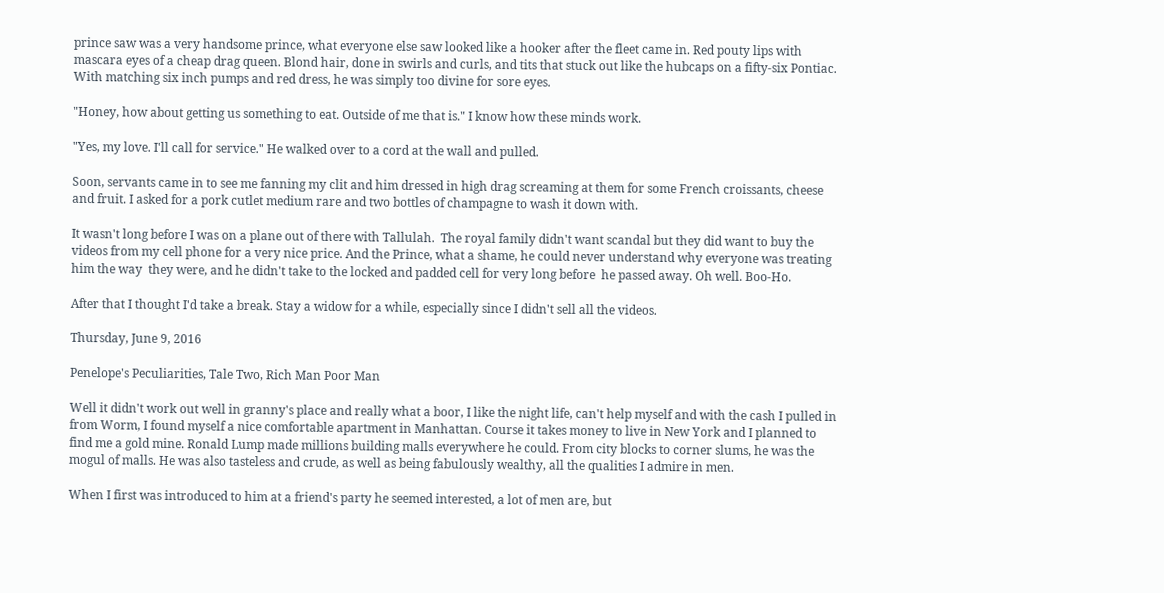prince saw was a very handsome prince, what everyone else saw looked like a hooker after the fleet came in. Red pouty lips with mascara eyes of a cheap drag queen. Blond hair, done in swirls and curls, and tits that stuck out like the hubcaps on a fifty-six Pontiac. With matching six inch pumps and red dress, he was simply too divine for sore eyes.

"Honey, how about getting us something to eat. Outside of me that is." I know how these minds work.

"Yes, my love. I'll call for service." He walked over to a cord at the wall and pulled.

Soon, servants came in to see me fanning my clit and him dressed in high drag screaming at them for some French croissants, cheese and fruit. I asked for a pork cutlet medium rare and two bottles of champagne to wash it down with.

It wasn't long before I was on a plane out of there with Tallulah.  The royal family didn't want scandal but they did want to buy the videos from my cell phone for a very nice price. And the Prince, what a shame, he could never understand why everyone was treating him the way  they were, and he didn't take to the locked and padded cell for very long before  he passed away. Oh well. Boo-Ho.

After that I thought I'd take a break. Stay a widow for a while, especially since I didn't sell all the videos.

Thursday, June 9, 2016

Penelope's Peculiarities, Tale Two, Rich Man Poor Man

Well it didn't work out well in granny's place and really what a boor, I like the night life, can't help myself and with the cash I pulled in from Worm, I found myself a nice comfortable apartment in Manhattan. Course it takes money to live in New York and I planned to find me a gold mine. Ronald Lump made millions building malls everywhere he could. From city blocks to corner slums, he was the mogul of malls. He was also tasteless and crude, as well as being fabulously wealthy, all the qualities I admire in men.

When I first was introduced to him at a friend's party he seemed interested, a lot of men are, but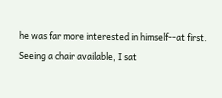he was far more interested in himself--at first. Seeing a chair available, I sat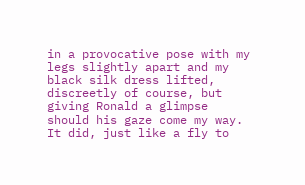in a provocative pose with my legs slightly apart and my black silk dress lifted, discreetly of course, but giving Ronald a glimpse should his gaze come my way. It did, just like a fly to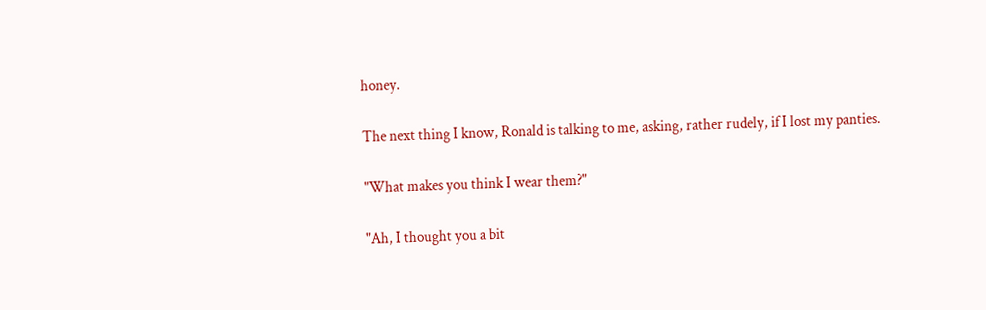honey.

The next thing I know, Ronald is talking to me, asking, rather rudely, if I lost my panties.

"What makes you think I wear them?"

"Ah, I thought you a bit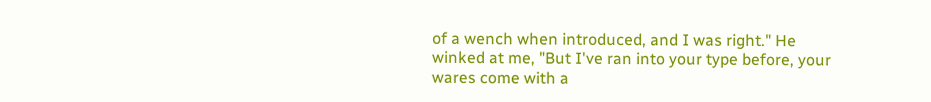of a wench when introduced, and I was right." He winked at me, "But I've ran into your type before, your wares come with a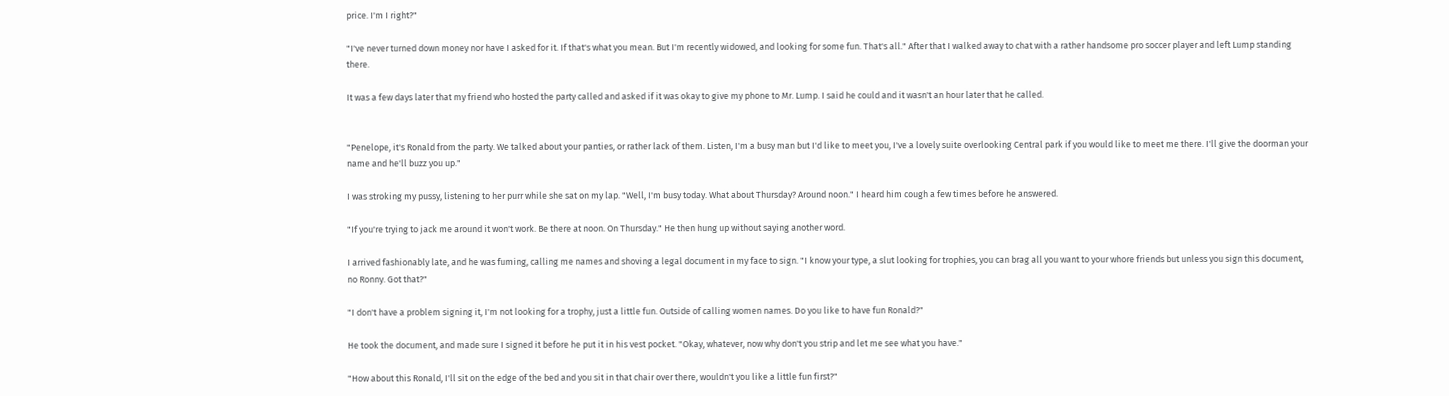price. I'm I right?"

"I've never turned down money nor have I asked for it. If that's what you mean. But I'm recently widowed, and looking for some fun. That's all." After that I walked away to chat with a rather handsome pro soccer player and left Lump standing there.

It was a few days later that my friend who hosted the party called and asked if it was okay to give my phone to Mr. Lump. I said he could and it wasn't an hour later that he called.


"Penelope, it's Ronald from the party. We talked about your panties, or rather lack of them. Listen, I'm a busy man but I'd like to meet you, I've a lovely suite overlooking Central park if you would like to meet me there. I'll give the doorman your name and he'll buzz you up."

I was stroking my pussy, listening to her purr while she sat on my lap. "Well, I'm busy today. What about Thursday? Around noon." I heard him cough a few times before he answered.

"If you're trying to jack me around it won't work. Be there at noon. On Thursday." He then hung up without saying another word.

I arrived fashionably late, and he was fuming, calling me names and shoving a legal document in my face to sign. "I know your type, a slut looking for trophies, you can brag all you want to your whore friends but unless you sign this document, no Ronny. Got that?"

"I don't have a problem signing it, I'm not looking for a trophy, just a little fun. Outside of calling women names. Do you like to have fun Ronald?"

He took the document, and made sure I signed it before he put it in his vest pocket. "Okay, whatever, now why don't you strip and let me see what you have."

"How about this Ronald, I'll sit on the edge of the bed and you sit in that chair over there, wouldn't you like a little fun first?"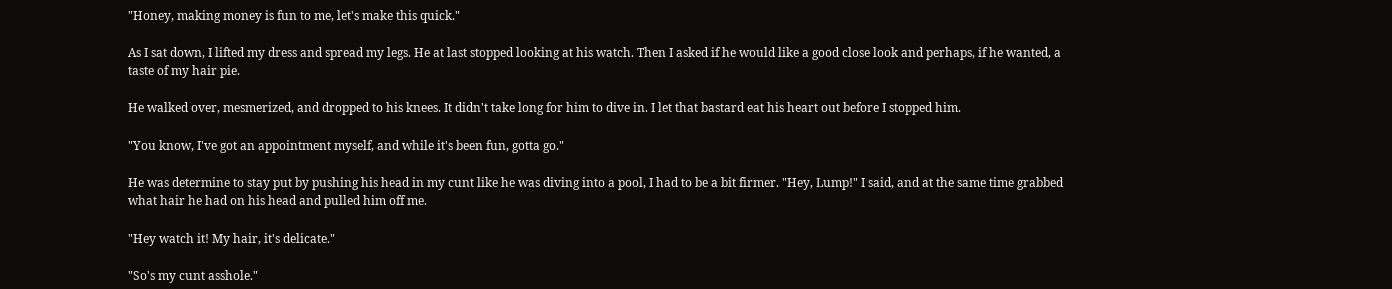"Honey, making money is fun to me, let's make this quick."

As I sat down, I lifted my dress and spread my legs. He at last stopped looking at his watch. Then I asked if he would like a good close look and perhaps, if he wanted, a taste of my hair pie.

He walked over, mesmerized, and dropped to his knees. It didn't take long for him to dive in. I let that bastard eat his heart out before I stopped him.

"You know, I've got an appointment myself, and while it's been fun, gotta go."

He was determine to stay put by pushing his head in my cunt like he was diving into a pool, I had to be a bit firmer. "Hey, Lump!" I said, and at the same time grabbed what hair he had on his head and pulled him off me.

"Hey watch it! My hair, it's delicate."

"So's my cunt asshole."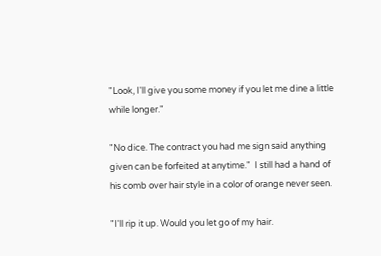"Look, I'll give you some money if you let me dine a little while longer."

"No dice. The contract you had me sign said anything given can be forfeited at anytime."  I still had a hand of his comb over hair style in a color of orange never seen.

"I'll rip it up. Would you let go of my hair.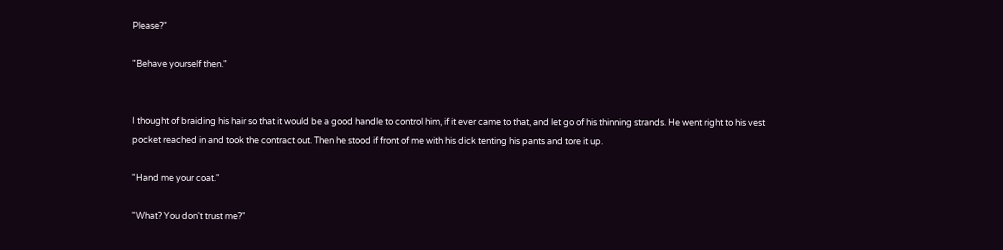Please?"

"Behave yourself then."


I thought of braiding his hair so that it would be a good handle to control him, if it ever came to that, and let go of his thinning strands. He went right to his vest pocket reached in and took the contract out. Then he stood if front of me with his dick tenting his pants and tore it up.

"Hand me your coat."

"What? You don't trust me?"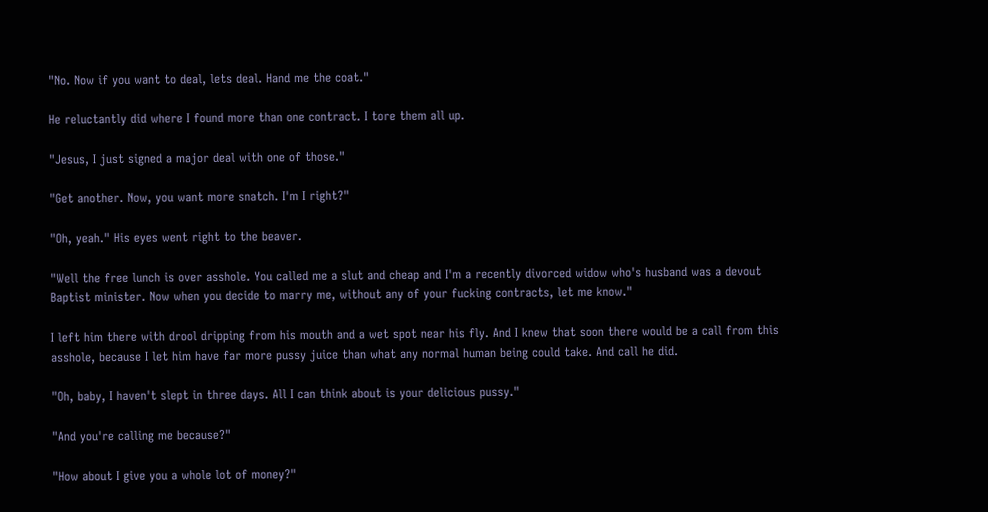"No. Now if you want to deal, lets deal. Hand me the coat."

He reluctantly did where I found more than one contract. I tore them all up.

"Jesus, I just signed a major deal with one of those."

"Get another. Now, you want more snatch. I'm I right?"

"Oh, yeah." His eyes went right to the beaver.

"Well the free lunch is over asshole. You called me a slut and cheap and I'm a recently divorced widow who's husband was a devout Baptist minister. Now when you decide to marry me, without any of your fucking contracts, let me know."

I left him there with drool dripping from his mouth and a wet spot near his fly. And I knew that soon there would be a call from this asshole, because I let him have far more pussy juice than what any normal human being could take. And call he did.

"Oh, baby, I haven't slept in three days. All I can think about is your delicious pussy."

"And you're calling me because?"

"How about I give you a whole lot of money?"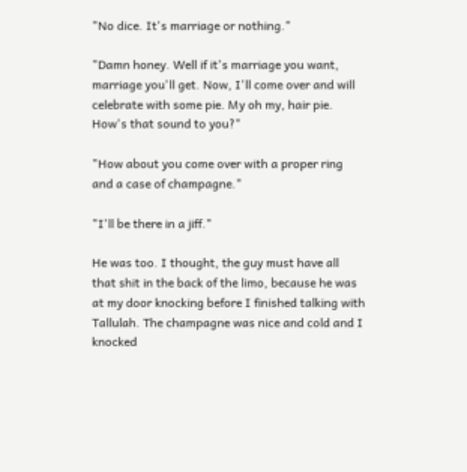"No dice. It's marriage or nothing."

"Damn honey. Well if it's marriage you want, marriage you'll get. Now, I'll come over and will celebrate with some pie. My oh my, hair pie. How's that sound to you?"

"How about you come over with a proper ring and a case of champagne."

"I'll be there in a jiff."

He was too. I thought, the guy must have all that shit in the back of the limo, because he was at my door knocking before I finished talking with Tallulah. The champagne was nice and cold and I knocked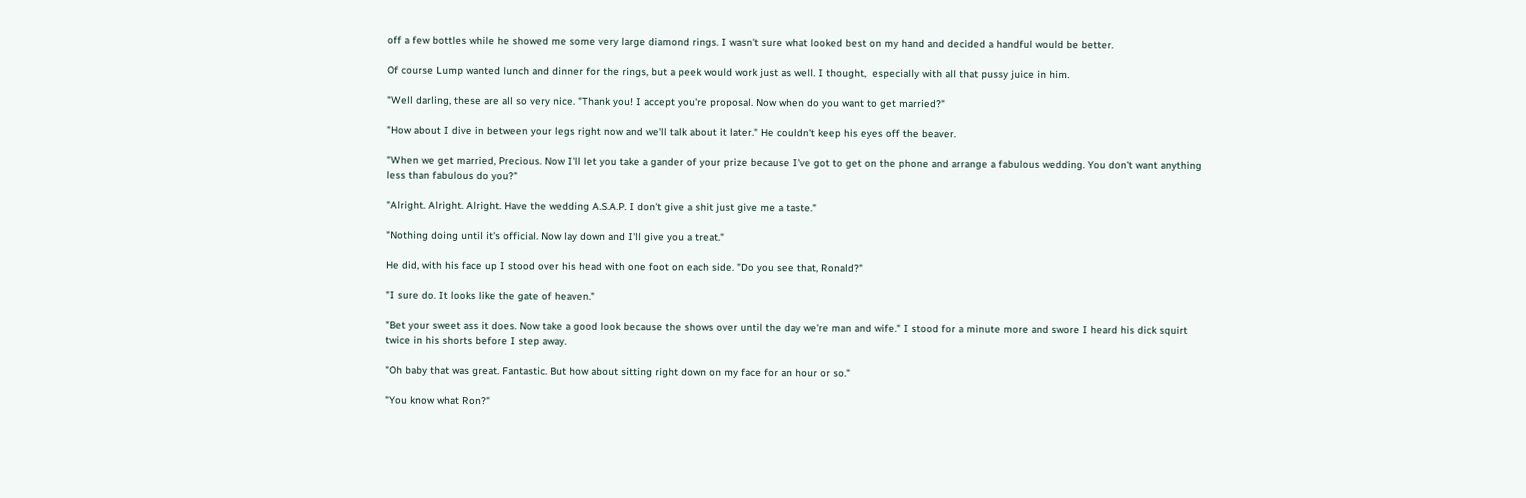off a few bottles while he showed me some very large diamond rings. I wasn't sure what looked best on my hand and decided a handful would be better.

Of course Lump wanted lunch and dinner for the rings, but a peek would work just as well. I thought,  especially with all that pussy juice in him.

"Well darling, these are all so very nice. "Thank you! I accept you're proposal. Now when do you want to get married?"

"How about I dive in between your legs right now and we'll talk about it later." He couldn't keep his eyes off the beaver.

"When we get married, Precious. Now I'll let you take a gander of your prize because I've got to get on the phone and arrange a fabulous wedding. You don't want anything less than fabulous do you?"

"Alright. Alright. Alright. Have the wedding A.S.A.P. I don't give a shit just give me a taste."

"Nothing doing until it's official. Now lay down and I'll give you a treat."

He did, with his face up I stood over his head with one foot on each side. "Do you see that, Ronald?"

"I sure do. It looks like the gate of heaven."

"Bet your sweet ass it does. Now take a good look because the shows over until the day we're man and wife." I stood for a minute more and swore I heard his dick squirt twice in his shorts before I step away.

"Oh baby that was great. Fantastic. But how about sitting right down on my face for an hour or so."

"You know what Ron?"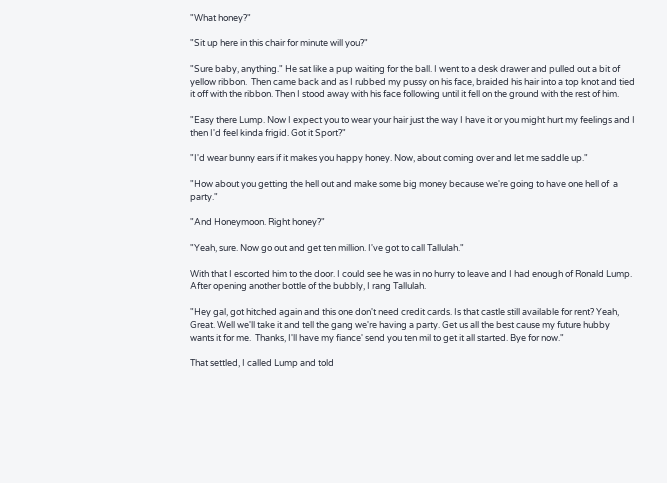"What honey?"

"Sit up here in this chair for minute will you?"

"Sure baby, anything." He sat like a pup waiting for the ball. I went to a desk drawer and pulled out a bit of yellow ribbon.  Then came back and as I rubbed my pussy on his face, braided his hair into a top knot and tied it off with the ribbon. Then I stood away with his face following until it fell on the ground with the rest of him.

"Easy there Lump. Now I expect you to wear your hair just the way I have it or you might hurt my feelings and I then I'd feel kinda frigid. Got it Sport?"

"I'd wear bunny ears if it makes you happy honey. Now, about coming over and let me saddle up."

"How about you getting the hell out and make some big money because we're going to have one hell of  a party."

"And Honeymoon. Right honey?"

"Yeah, sure. Now go out and get ten million. I've got to call Tallulah."

With that I escorted him to the door. I could see he was in no hurry to leave and I had enough of Ronald Lump. After opening another bottle of the bubbly, I rang Tallulah.

"Hey gal, got hitched again and this one don't need credit cards. Is that castle still available for rent? Yeah, Great. Well we'll take it and tell the gang we're having a party. Get us all the best cause my future hubby wants it for me.  Thanks, I'll have my fiance' send you ten mil to get it all started. Bye for now."

That settled, I called Lump and told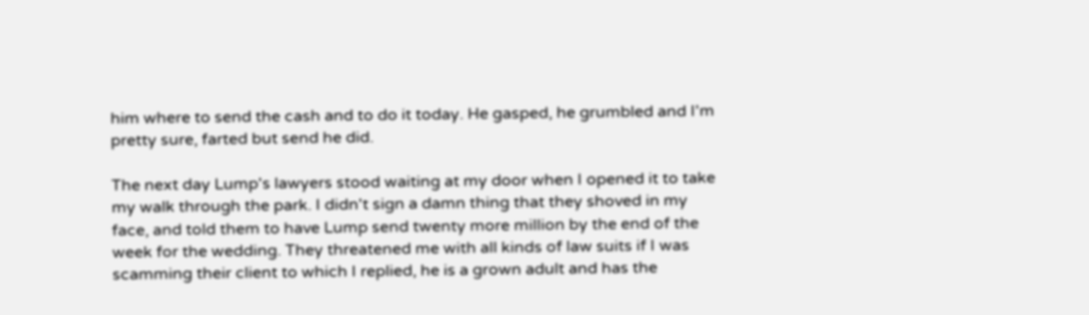him where to send the cash and to do it today. He gasped, he grumbled and I'm pretty sure, farted but send he did.

The next day Lump's lawyers stood waiting at my door when I opened it to take my walk through the park. I didn't sign a damn thing that they shoved in my face, and told them to have Lump send twenty more million by the end of the week for the wedding. They threatened me with all kinds of law suits if I was scamming their client to which I replied, he is a grown adult and has the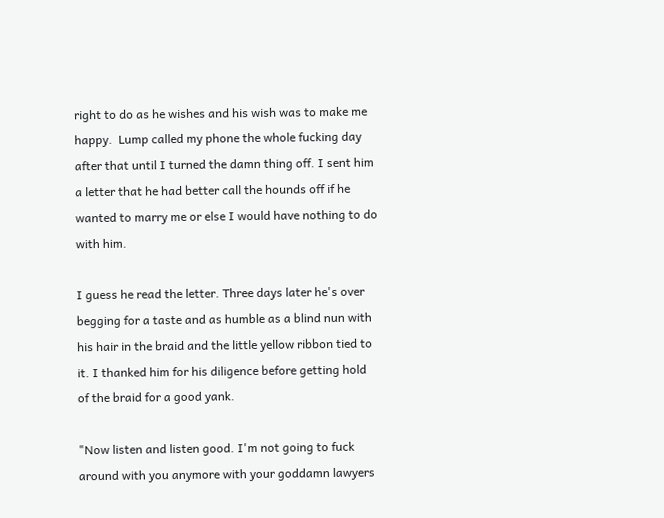right to do as he wishes and his wish was to make me happy.  Lump called my phone the whole fucking day after that until I turned the damn thing off. I sent him a letter that he had better call the hounds off if he wanted to marry me or else I would have nothing to do with him.

I guess he read the letter. Three days later he's over begging for a taste and as humble as a blind nun with his hair in the braid and the little yellow ribbon tied to it. I thanked him for his diligence before getting hold of the braid for a good yank.

"Now listen and listen good. I'm not going to fuck around with you anymore with your goddamn lawyers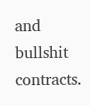and bullshit contracts.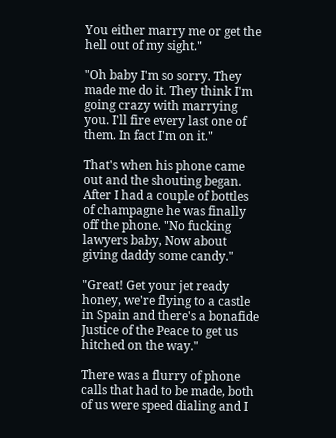You either marry me or get the hell out of my sight."

"Oh baby I'm so sorry. They made me do it. They think I'm going crazy with marrying you. I'll fire every last one of them. In fact I'm on it."

That's when his phone came out and the shouting began. After I had a couple of bottles of champagne he was finally off the phone. "No fucking lawyers baby, Now about giving daddy some candy."

"Great! Get your jet ready honey, we're flying to a castle in Spain and there's a bonafide Justice of the Peace to get us hitched on the way."

There was a flurry of phone calls that had to be made, both of us were speed dialing and I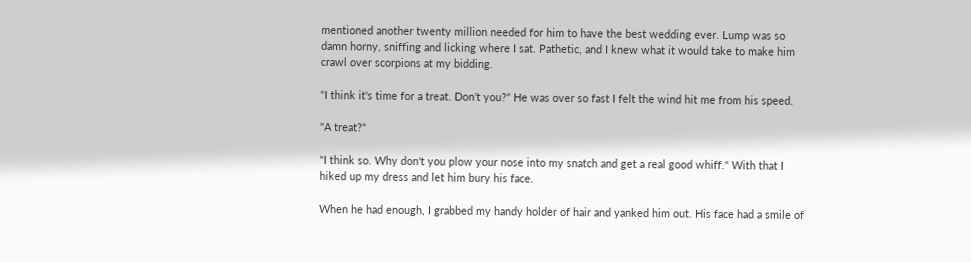mentioned another twenty million needed for him to have the best wedding ever. Lump was so damn horny, sniffing and licking where I sat. Pathetic, and I knew what it would take to make him crawl over scorpions at my bidding.

"I think it's time for a treat. Don't you?" He was over so fast I felt the wind hit me from his speed.

"A treat?"

"I think so. Why don't you plow your nose into my snatch and get a real good whiff." With that I hiked up my dress and let him bury his face.

When he had enough, I grabbed my handy holder of hair and yanked him out. His face had a smile of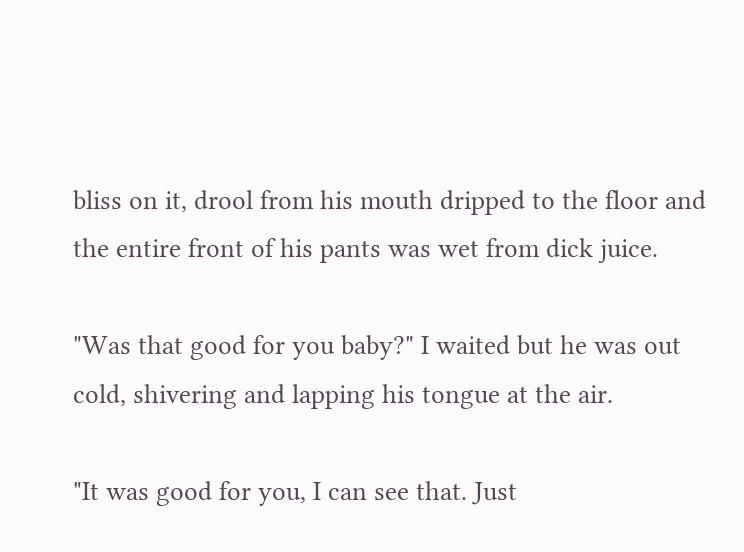bliss on it, drool from his mouth dripped to the floor and the entire front of his pants was wet from dick juice.

"Was that good for you baby?" I waited but he was out cold, shivering and lapping his tongue at the air.

"It was good for you, I can see that. Just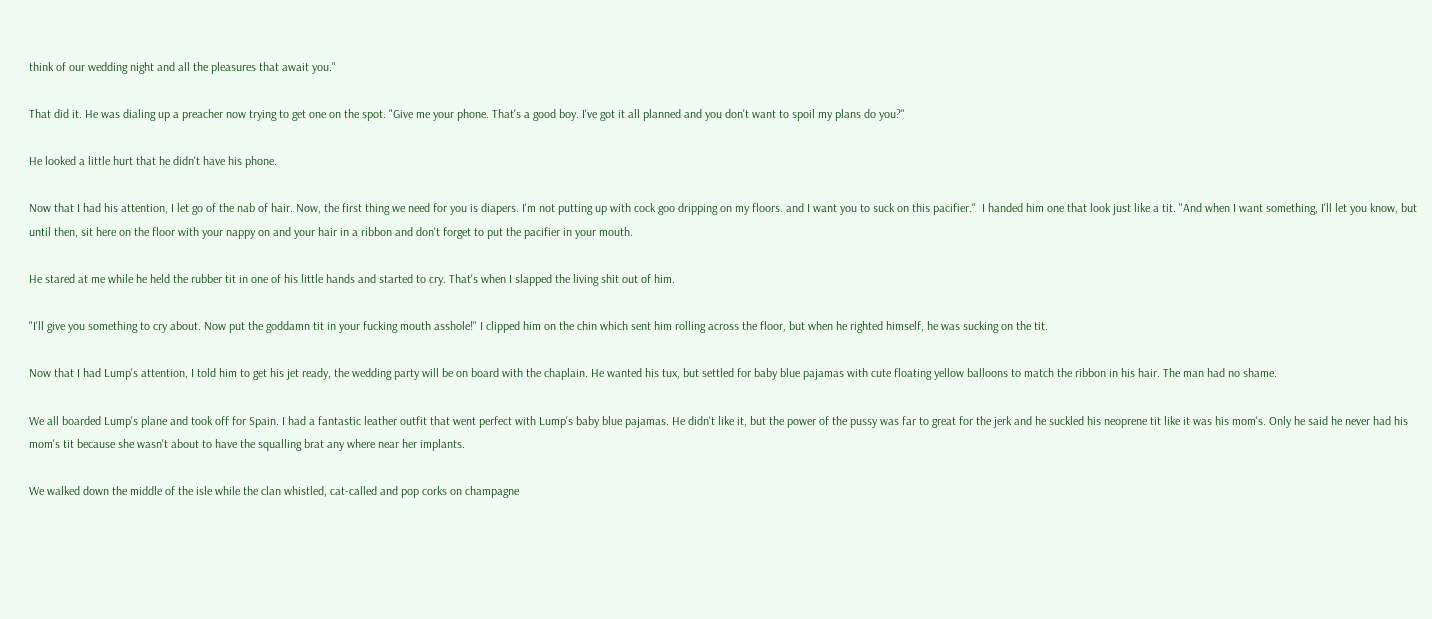think of our wedding night and all the pleasures that await you."

That did it. He was dialing up a preacher now trying to get one on the spot. "Give me your phone. That's a good boy. I've got it all planned and you don't want to spoil my plans do you?"

He looked a little hurt that he didn't have his phone.

Now that I had his attention, I let go of the nab of hair. Now, the first thing we need for you is diapers. I'm not putting up with cock goo dripping on my floors. and I want you to suck on this pacifier."  I handed him one that look just like a tit. "And when I want something, I'll let you know, but until then, sit here on the floor with your nappy on and your hair in a ribbon and don't forget to put the pacifier in your mouth.

He stared at me while he held the rubber tit in one of his little hands and started to cry. That's when I slapped the living shit out of him.

"I'll give you something to cry about. Now put the goddamn tit in your fucking mouth asshole!" I clipped him on the chin which sent him rolling across the floor, but when he righted himself, he was sucking on the tit.

Now that I had Lump's attention, I told him to get his jet ready, the wedding party will be on board with the chaplain. He wanted his tux, but settled for baby blue pajamas with cute floating yellow balloons to match the ribbon in his hair. The man had no shame.

We all boarded Lump's plane and took off for Spain. I had a fantastic leather outfit that went perfect with Lump's baby blue pajamas. He didn't like it, but the power of the pussy was far to great for the jerk and he suckled his neoprene tit like it was his mom's. Only he said he never had his mom's tit because she wasn't about to have the squalling brat any where near her implants.

We walked down the middle of the isle while the clan whistled, cat-called and pop corks on champagne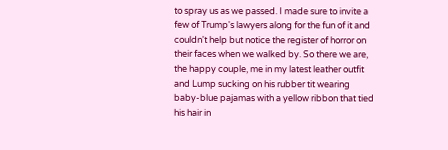to spray us as we passed. I made sure to invite a few of Trump's lawyers along for the fun of it and couldn't help but notice the register of horror on their faces when we walked by. So there we are, the happy couple, me in my latest leather outfit and Lump sucking on his rubber tit wearing baby-blue pajamas with a yellow ribbon that tied his hair in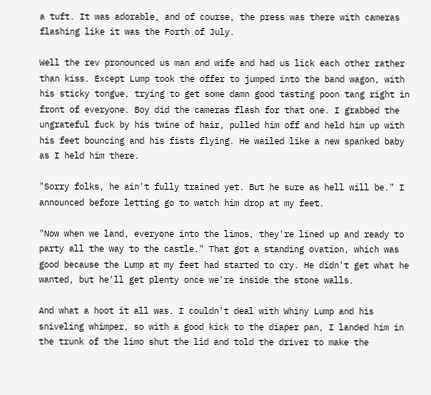a tuft. It was adorable, and of course, the press was there with cameras flashing like it was the Forth of July.

Well the rev pronounced us man and wife and had us lick each other rather than kiss. Except Lump took the offer to jumped into the band wagon, with his sticky tongue, trying to get some damn good tasting poon tang right in front of everyone. Boy did the cameras flash for that one. I grabbed the ungrateful fuck by his twine of hair, pulled him off and held him up with his feet bouncing and his fists flying. He wailed like a new spanked baby as I held him there.

"Sorry folks, he ain't fully trained yet. But he sure as hell will be." I announced before letting go to watch him drop at my feet.

"Now when we land, everyone into the limos, they're lined up and ready to party all the way to the castle." That got a standing ovation, which was good because the Lump at my feet had started to cry. He didn't get what he wanted, but he'll get plenty once we're inside the stone walls.

And what a hoot it all was. I couldn't deal with Whiny Lump and his sniveling whimper, so with a good kick to the diaper pan, I landed him in the trunk of the limo shut the lid and told the driver to make the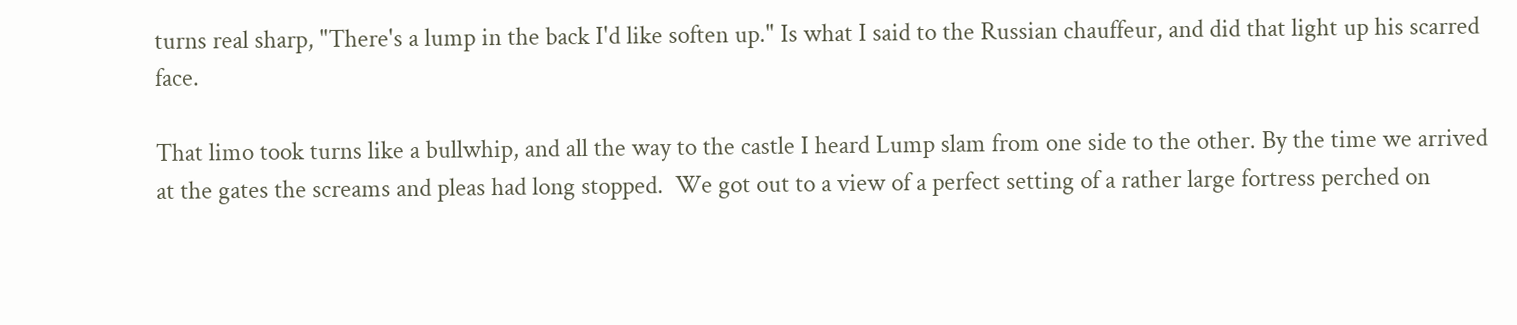turns real sharp, "There's a lump in the back I'd like soften up." Is what I said to the Russian chauffeur, and did that light up his scarred face.

That limo took turns like a bullwhip, and all the way to the castle I heard Lump slam from one side to the other. By the time we arrived at the gates the screams and pleas had long stopped.  We got out to a view of a perfect setting of a rather large fortress perched on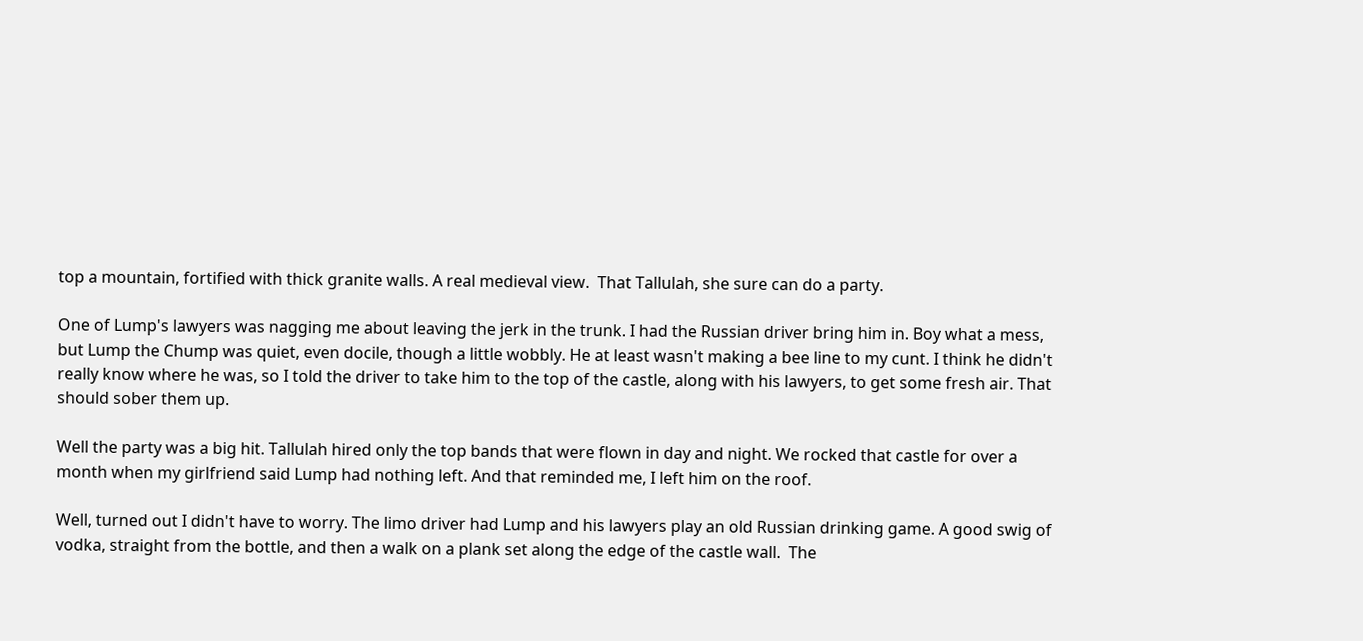top a mountain, fortified with thick granite walls. A real medieval view.  That Tallulah, she sure can do a party.

One of Lump's lawyers was nagging me about leaving the jerk in the trunk. I had the Russian driver bring him in. Boy what a mess, but Lump the Chump was quiet, even docile, though a little wobbly. He at least wasn't making a bee line to my cunt. I think he didn't really know where he was, so I told the driver to take him to the top of the castle, along with his lawyers, to get some fresh air. That should sober them up.

Well the party was a big hit. Tallulah hired only the top bands that were flown in day and night. We rocked that castle for over a month when my girlfriend said Lump had nothing left. And that reminded me, I left him on the roof.

Well, turned out I didn't have to worry. The limo driver had Lump and his lawyers play an old Russian drinking game. A good swig of vodka, straight from the bottle, and then a walk on a plank set along the edge of the castle wall.  The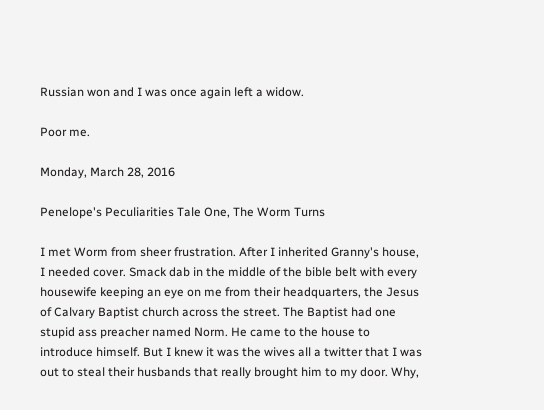Russian won and I was once again left a widow.

Poor me.

Monday, March 28, 2016

Penelope's Peculiarities Tale One, The Worm Turns

I met Worm from sheer frustration. After I inherited Granny's house, I needed cover. Smack dab in the middle of the bible belt with every housewife keeping an eye on me from their headquarters, the Jesus of Calvary Baptist church across the street. The Baptist had one stupid ass preacher named Norm. He came to the house to introduce himself. But I knew it was the wives all a twitter that I was out to steal their husbands that really brought him to my door. Why,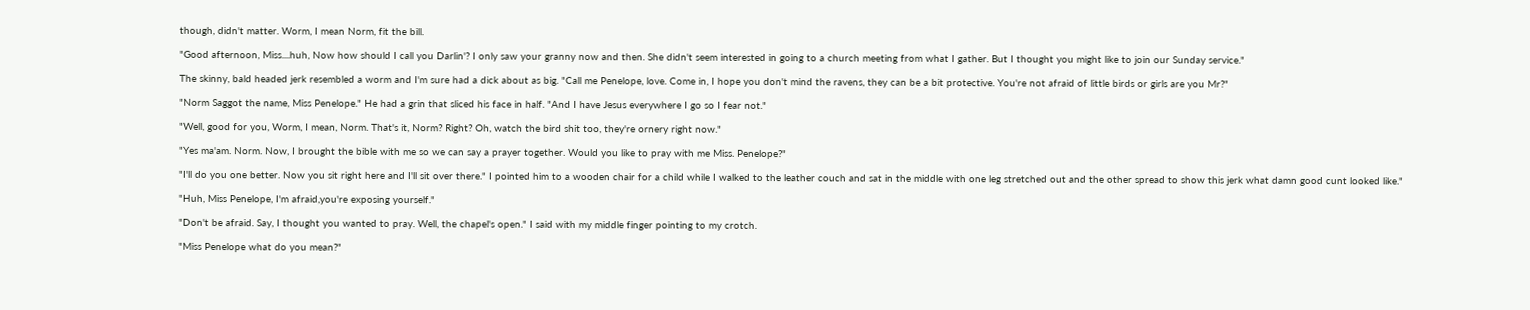though, didn't matter. Worm, I mean Norm, fit the bill.

"Good afternoon, Miss....huh, Now how should I call you Darlin'? I only saw your granny now and then. She didn't seem interested in going to a church meeting from what I gather. But I thought you might like to join our Sunday service."

The skinny, bald headed jerk resembled a worm and I'm sure had a dick about as big. "Call me Penelope, love. Come in, I hope you don't mind the ravens, they can be a bit protective. You're not afraid of little birds or girls are you Mr?"

"Norm Saggot the name, Miss Penelope." He had a grin that sliced his face in half. "And I have Jesus everywhere I go so I fear not."

"Well, good for you, Worm, I mean, Norm. That's it, Norm? Right? Oh, watch the bird shit too, they're ornery right now."

"Yes ma'am. Norm. Now, I brought the bible with me so we can say a prayer together. Would you like to pray with me Miss. Penelope?"

"I'll do you one better. Now you sit right here and I'll sit over there." I pointed him to a wooden chair for a child while I walked to the leather couch and sat in the middle with one leg stretched out and the other spread to show this jerk what damn good cunt looked like."

"Huh, Miss Penelope, I'm afraid,you're exposing yourself."

"Don't be afraid. Say, I thought you wanted to pray. Well, the chapel's open." I said with my middle finger pointing to my crotch.

"Miss Penelope what do you mean?"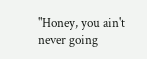"Honey, you ain't never going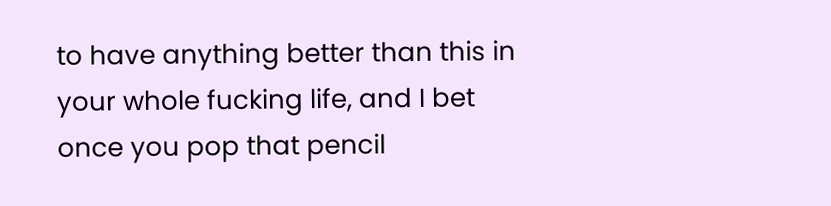to have anything better than this in your whole fucking life, and I bet once you pop that pencil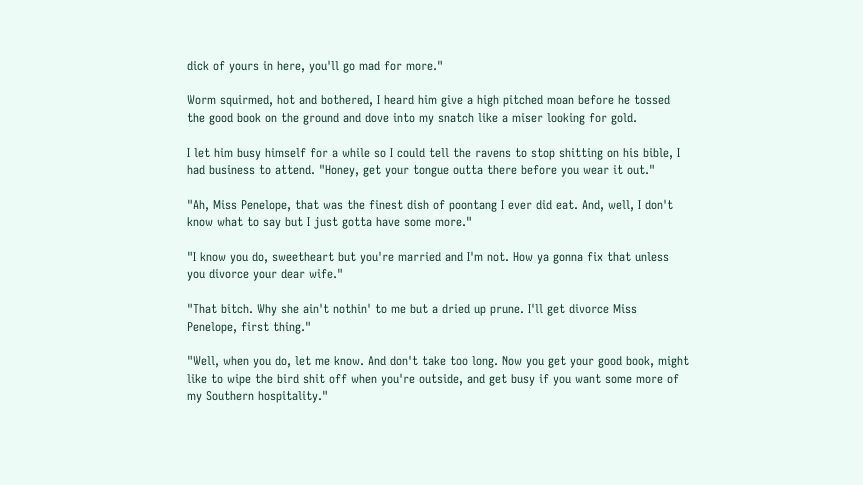dick of yours in here, you'll go mad for more."

Worm squirmed, hot and bothered, I heard him give a high pitched moan before he tossed the good book on the ground and dove into my snatch like a miser looking for gold.

I let him busy himself for a while so I could tell the ravens to stop shitting on his bible, I had business to attend. "Honey, get your tongue outta there before you wear it out."

"Ah, Miss Penelope, that was the finest dish of poontang I ever did eat. And, well, I don't know what to say but I just gotta have some more."

"I know you do, sweetheart but you're married and I'm not. How ya gonna fix that unless you divorce your dear wife."

"That bitch. Why she ain't nothin' to me but a dried up prune. I'll get divorce Miss Penelope, first thing."

"Well, when you do, let me know. And don't take too long. Now you get your good book, might like to wipe the bird shit off when you're outside, and get busy if you want some more of my Southern hospitality."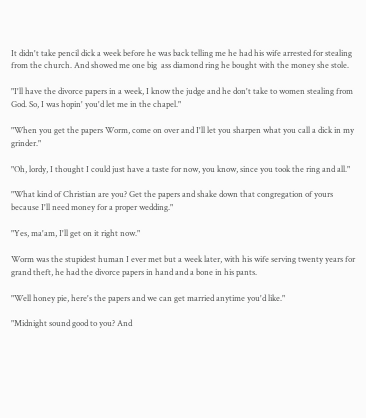It didn't take pencil dick a week before he was back telling me he had his wife arrested for stealing from the church. And showed me one big  ass diamond ring he bought with the money she stole.

"I'll have the divorce papers in a week, I know the judge and he don't take to women stealing from God. So, I was hopin' you'd let me in the chapel."

"When you get the papers Worm, come on over and I'll let you sharpen what you call a dick in my grinder."

"Oh, lordy, I thought I could just have a taste for now, you know, since you took the ring and all."

"What kind of Christian are you? Get the papers and shake down that congregation of yours because I'll need money for a proper wedding."

"Yes, ma'am, I'll get on it right now."

Worm was the stupidest human I ever met but a week later, with his wife serving twenty years for grand theft, he had the divorce papers in hand and a bone in his pants.

"Well honey pie, here's the papers and we can get married anytime you'd like."

"Midnight sound good to you? And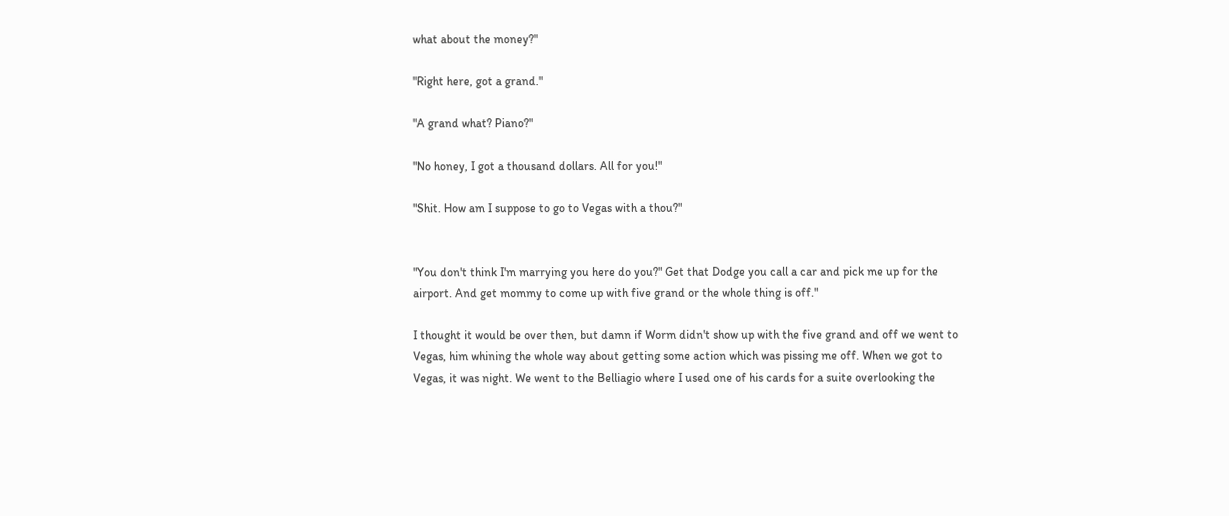what about the money?"

"Right here, got a grand."

"A grand what? Piano?"

"No honey, I got a thousand dollars. All for you!"

"Shit. How am I suppose to go to Vegas with a thou?"


"You don't think I'm marrying you here do you?" Get that Dodge you call a car and pick me up for the airport. And get mommy to come up with five grand or the whole thing is off."

I thought it would be over then, but damn if Worm didn't show up with the five grand and off we went to Vegas, him whining the whole way about getting some action which was pissing me off. When we got to Vegas, it was night. We went to the Belliagio where I used one of his cards for a suite overlooking the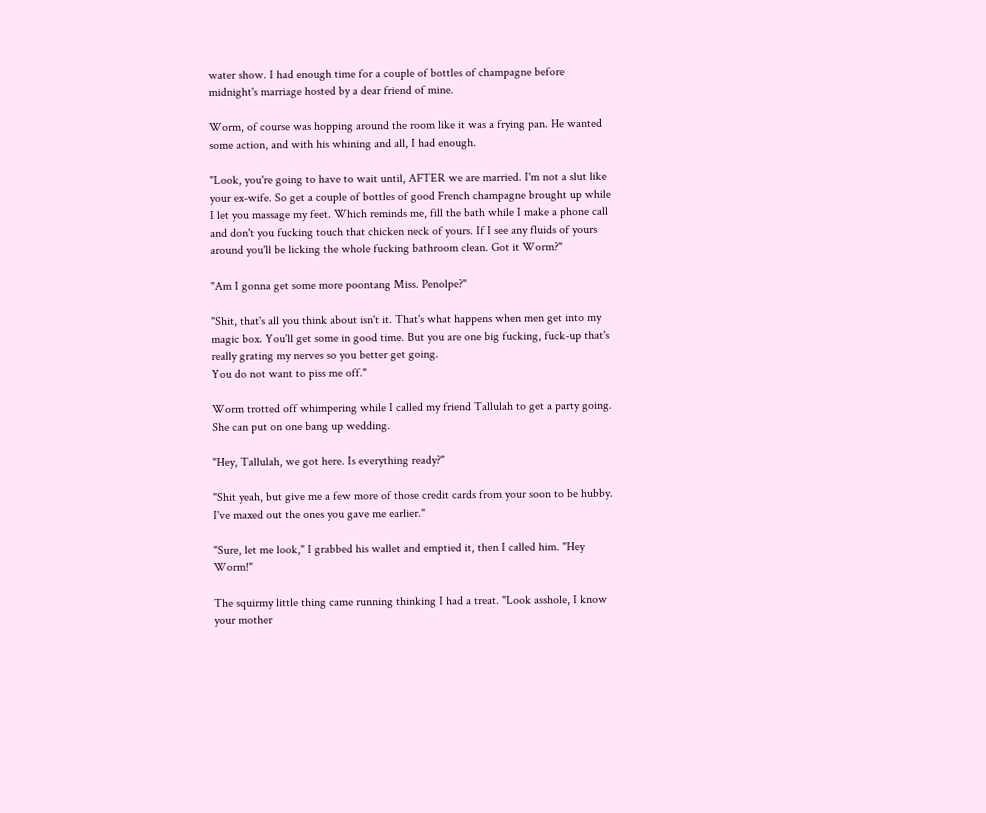water show. I had enough time for a couple of bottles of champagne before midnight's marriage hosted by a dear friend of mine.

Worm, of course was hopping around the room like it was a frying pan. He wanted some action, and with his whining and all, I had enough.

"Look, you're going to have to wait until, AFTER we are married. I'm not a slut like your ex-wife. So get a couple of bottles of good French champagne brought up while I let you massage my feet. Which reminds me, fill the bath while I make a phone call and don't you fucking touch that chicken neck of yours. If I see any fluids of yours around you'll be licking the whole fucking bathroom clean. Got it Worm?"

"Am I gonna get some more poontang Miss. Penolpe?"

"Shit, that's all you think about isn't it. That's what happens when men get into my magic box. You'll get some in good time. But you are one big fucking, fuck-up that's really grating my nerves so you better get going.
You do not want to piss me off."

Worm trotted off whimpering while I called my friend Tallulah to get a party going. She can put on one bang up wedding.

"Hey, Tallulah, we got here. Is everything ready?"

"Shit yeah, but give me a few more of those credit cards from your soon to be hubby.  I've maxed out the ones you gave me earlier."

"Sure, let me look," I grabbed his wallet and emptied it, then I called him. "Hey Worm!"

The squirmy little thing came running thinking I had a treat. "Look asshole, I know your mother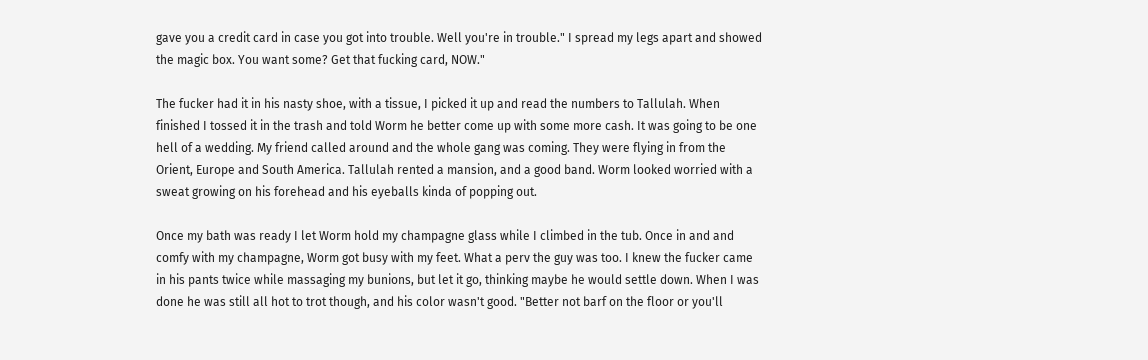gave you a credit card in case you got into trouble. Well you're in trouble." I spread my legs apart and showed the magic box. You want some? Get that fucking card, NOW."

The fucker had it in his nasty shoe, with a tissue, I picked it up and read the numbers to Tallulah. When finished I tossed it in the trash and told Worm he better come up with some more cash. It was going to be one hell of a wedding. My friend called around and the whole gang was coming. They were flying in from the Orient, Europe and South America. Tallulah rented a mansion, and a good band. Worm looked worried with a sweat growing on his forehead and his eyeballs kinda of popping out.

Once my bath was ready I let Worm hold my champagne glass while I climbed in the tub. Once in and and comfy with my champagne, Worm got busy with my feet. What a perv the guy was too. I knew the fucker came in his pants twice while massaging my bunions, but let it go, thinking maybe he would settle down. When I was done he was still all hot to trot though, and his color wasn't good. "Better not barf on the floor or you'll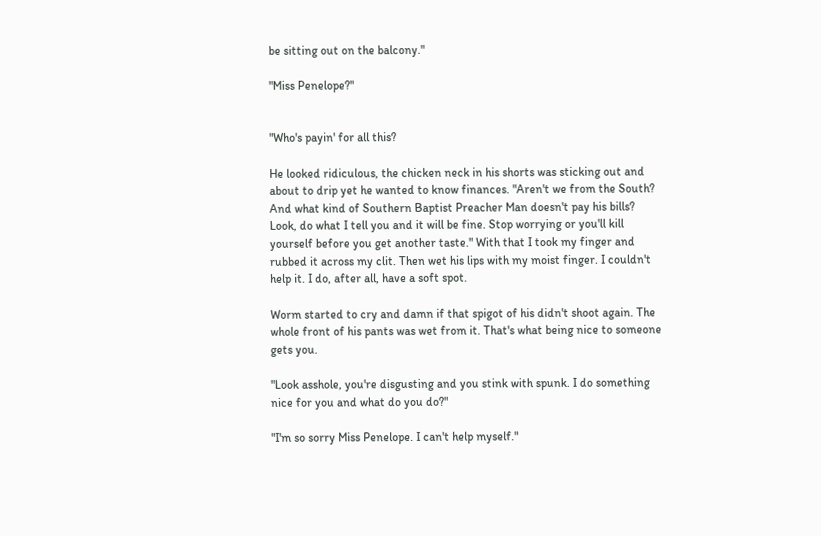be sitting out on the balcony."

"Miss Penelope?"


"Who's payin' for all this?

He looked ridiculous, the chicken neck in his shorts was sticking out and about to drip yet he wanted to know finances. "Aren't we from the South? And what kind of Southern Baptist Preacher Man doesn't pay his bills? Look, do what I tell you and it will be fine. Stop worrying or you'll kill yourself before you get another taste." With that I took my finger and rubbed it across my clit. Then wet his lips with my moist finger. I couldn't help it. I do, after all, have a soft spot.

Worm started to cry and damn if that spigot of his didn't shoot again. The whole front of his pants was wet from it. That's what being nice to someone gets you.

"Look asshole, you're disgusting and you stink with spunk. I do something nice for you and what do you do?"

"I'm so sorry Miss Penelope. I can't help myself."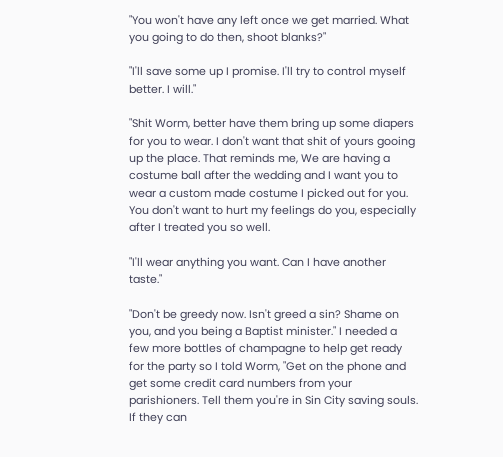"You won't have any left once we get married. What you going to do then, shoot blanks?"

"I'll save some up I promise. I'll try to control myself better. I will."

"Shit Worm, better have them bring up some diapers for you to wear. I don't want that shit of yours gooing up the place. That reminds me, We are having a costume ball after the wedding and I want you to wear a custom made costume I picked out for you. You don't want to hurt my feelings do you, especially after I treated you so well.

"I'll wear anything you want. Can I have another taste."

"Don't be greedy now. Isn't greed a sin? Shame on you, and you being a Baptist minister." I needed a few more bottles of champagne to help get ready for the party so I told Worm, "Get on the phone and get some credit card numbers from your parishioners. Tell them you're in Sin City saving souls. If they can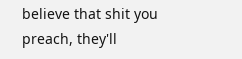believe that shit you preach, they'll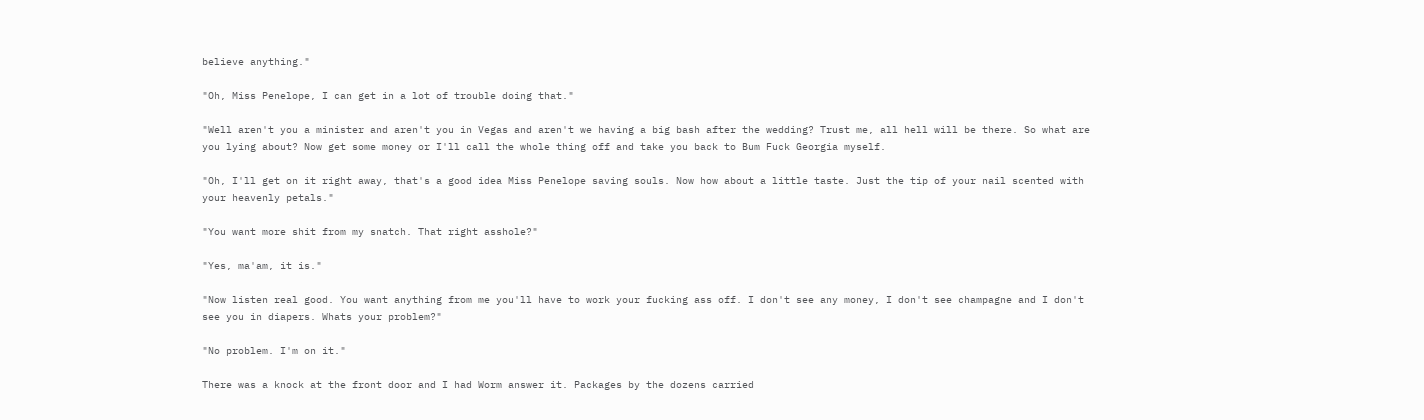believe anything."

"Oh, Miss Penelope, I can get in a lot of trouble doing that."

"Well aren't you a minister and aren't you in Vegas and aren't we having a big bash after the wedding? Trust me, all hell will be there. So what are you lying about? Now get some money or I'll call the whole thing off and take you back to Bum Fuck Georgia myself.

"Oh, I'll get on it right away, that's a good idea Miss Penelope saving souls. Now how about a little taste. Just the tip of your nail scented with your heavenly petals."

"You want more shit from my snatch. That right asshole?"

"Yes, ma'am, it is."

"Now listen real good. You want anything from me you'll have to work your fucking ass off. I don't see any money, I don't see champagne and I don't see you in diapers. Whats your problem?"

"No problem. I'm on it."

There was a knock at the front door and I had Worm answer it. Packages by the dozens carried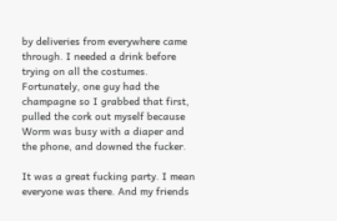by deliveries from everywhere came through. I needed a drink before trying on all the costumes.  Fortunately, one guy had the champagne so I grabbed that first, pulled the cork out myself because Worm was busy with a diaper and the phone, and downed the fucker.

It was a great fucking party. I mean everyone was there. And my friends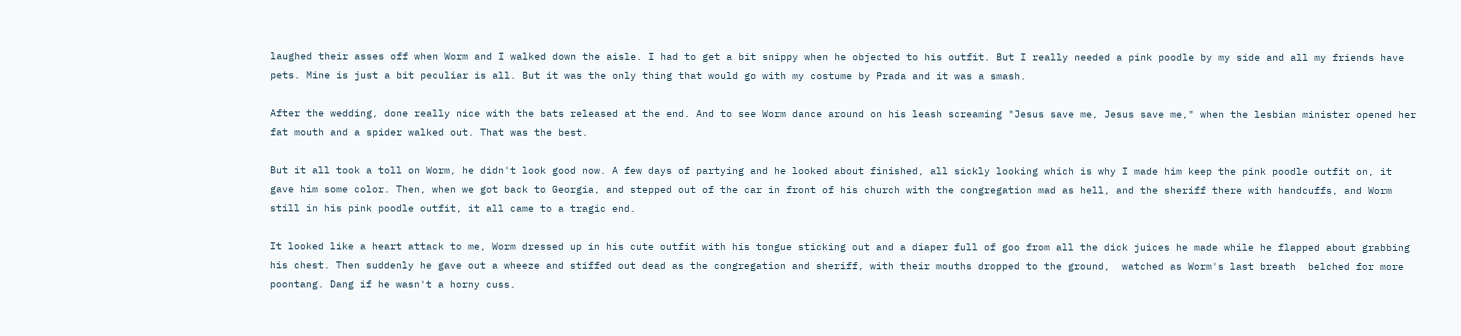laughed their asses off when Worm and I walked down the aisle. I had to get a bit snippy when he objected to his outfit. But I really needed a pink poodle by my side and all my friends have pets. Mine is just a bit peculiar is all. But it was the only thing that would go with my costume by Prada and it was a smash.

After the wedding, done really nice with the bats released at the end. And to see Worm dance around on his leash screaming "Jesus save me, Jesus save me," when the lesbian minister opened her fat mouth and a spider walked out. That was the best.

But it all took a toll on Worm, he didn't look good now. A few days of partying and he looked about finished, all sickly looking which is why I made him keep the pink poodle outfit on, it gave him some color. Then, when we got back to Georgia, and stepped out of the car in front of his church with the congregation mad as hell, and the sheriff there with handcuffs, and Worm still in his pink poodle outfit, it all came to a tragic end.

It looked like a heart attack to me, Worm dressed up in his cute outfit with his tongue sticking out and a diaper full of goo from all the dick juices he made while he flapped about grabbing his chest. Then suddenly he gave out a wheeze and stiffed out dead as the congregation and sheriff, with their mouths dropped to the ground,  watched as Worm's last breath  belched for more poontang. Dang if he wasn't a horny cuss.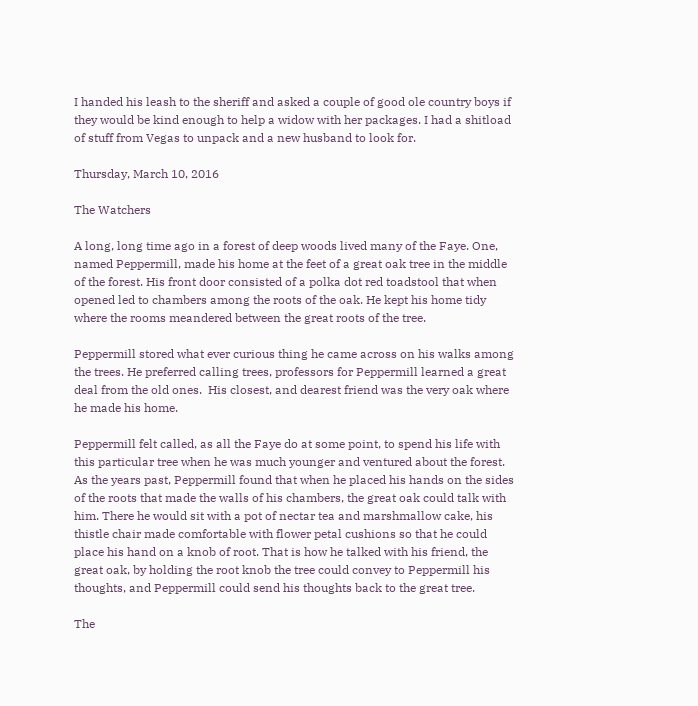I handed his leash to the sheriff and asked a couple of good ole country boys if they would be kind enough to help a widow with her packages. I had a shitload of stuff from Vegas to unpack and a new husband to look for.

Thursday, March 10, 2016

The Watchers

A long, long time ago in a forest of deep woods lived many of the Faye. One, named Peppermill, made his home at the feet of a great oak tree in the middle of the forest. His front door consisted of a polka dot red toadstool that when opened led to chambers among the roots of the oak. He kept his home tidy where the rooms meandered between the great roots of the tree.

Peppermill stored what ever curious thing he came across on his walks among the trees. He preferred calling trees, professors for Peppermill learned a great deal from the old ones.  His closest, and dearest friend was the very oak where he made his home.

Peppermill felt called, as all the Faye do at some point, to spend his life with this particular tree when he was much younger and ventured about the forest. As the years past, Peppermill found that when he placed his hands on the sides of the roots that made the walls of his chambers, the great oak could talk with him. There he would sit with a pot of nectar tea and marshmallow cake, his thistle chair made comfortable with flower petal cushions so that he could place his hand on a knob of root. That is how he talked with his friend, the great oak, by holding the root knob the tree could convey to Peppermill his thoughts, and Peppermill could send his thoughts back to the great tree.

The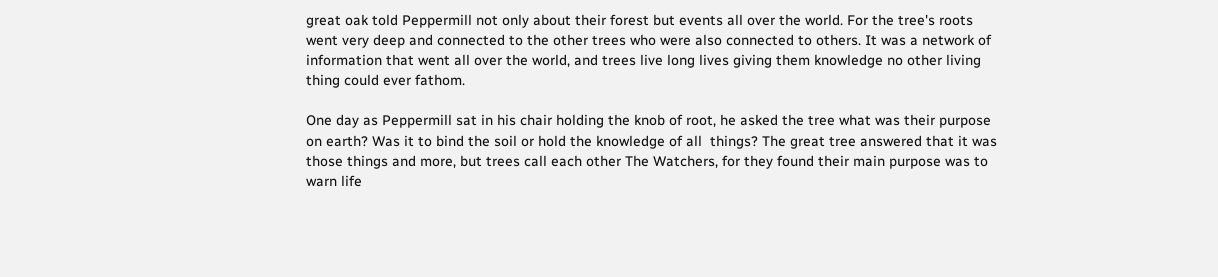great oak told Peppermill not only about their forest but events all over the world. For the tree's roots went very deep and connected to the other trees who were also connected to others. It was a network of information that went all over the world, and trees live long lives giving them knowledge no other living thing could ever fathom.

One day as Peppermill sat in his chair holding the knob of root, he asked the tree what was their purpose on earth? Was it to bind the soil or hold the knowledge of all  things? The great tree answered that it was those things and more, but trees call each other The Watchers, for they found their main purpose was to warn life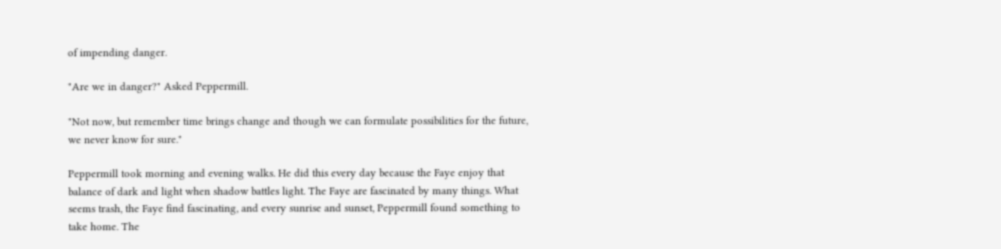of impending danger.

"Are we in danger?" Asked Peppermill.

"Not now, but remember time brings change and though we can formulate possibilities for the future, we never know for sure."

Peppermill took morning and evening walks. He did this every day because the Faye enjoy that balance of dark and light when shadow battles light. The Faye are fascinated by many things. What seems trash, the Faye find fascinating, and every sunrise and sunset, Peppermill found something to take home. The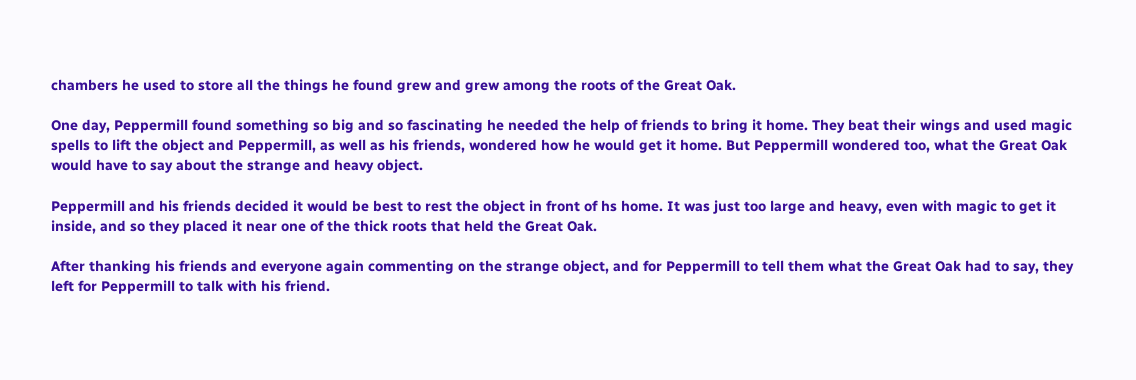chambers he used to store all the things he found grew and grew among the roots of the Great Oak.

One day, Peppermill found something so big and so fascinating he needed the help of friends to bring it home. They beat their wings and used magic spells to lift the object and Peppermill, as well as his friends, wondered how he would get it home. But Peppermill wondered too, what the Great Oak would have to say about the strange and heavy object.

Peppermill and his friends decided it would be best to rest the object in front of hs home. It was just too large and heavy, even with magic to get it inside, and so they placed it near one of the thick roots that held the Great Oak.

After thanking his friends and everyone again commenting on the strange object, and for Peppermill to tell them what the Great Oak had to say, they left for Peppermill to talk with his friend.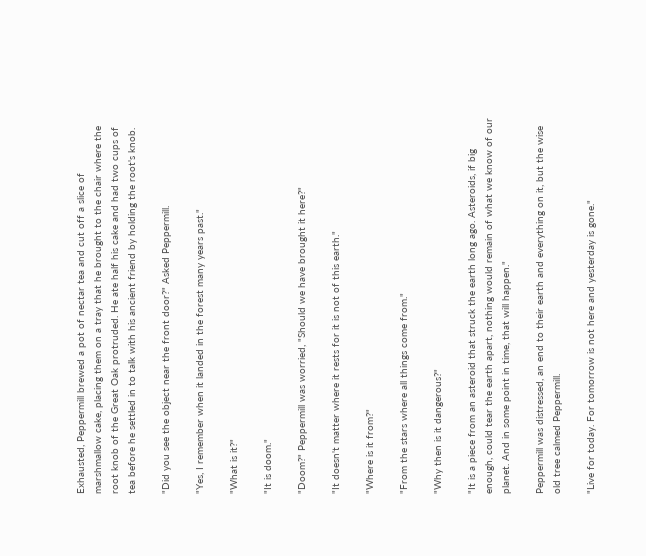Exhausted, Peppermill brewed a pot of nectar tea and cut off a slice of  marshmallow cake, placing them on a tray that he brought to the chair where the root knob of the Great Oak protruded. He ate half his cake and had two cups of tea before he settled in to talk with his ancient friend by holding the root's knob.

"Did you see the object near the front door?" Asked Peppermill.

"Yes, I remember when it landed in the forest many years past."

"What is it?"

"It is doom."

"Doom?" Peppermill was worried, "Should we have brought it here?"

"It doesn't matter where it rests for it is not of this earth."

"Where is it from?"

"From the stars where all things come from."

"Why then is it dangerous?"

"It is a piece from an asteroid that struck the earth long ago. Asteroids, if big enough, could tear the earth apart, nothing would remain of what we know of our planet. And in some point in time, that will happen."

Peppermill was distressed, an end to their earth and everything on it, but the wise old tree calmed Peppermill.

"Live for today. For tomorrow is not here and yesterday is gone."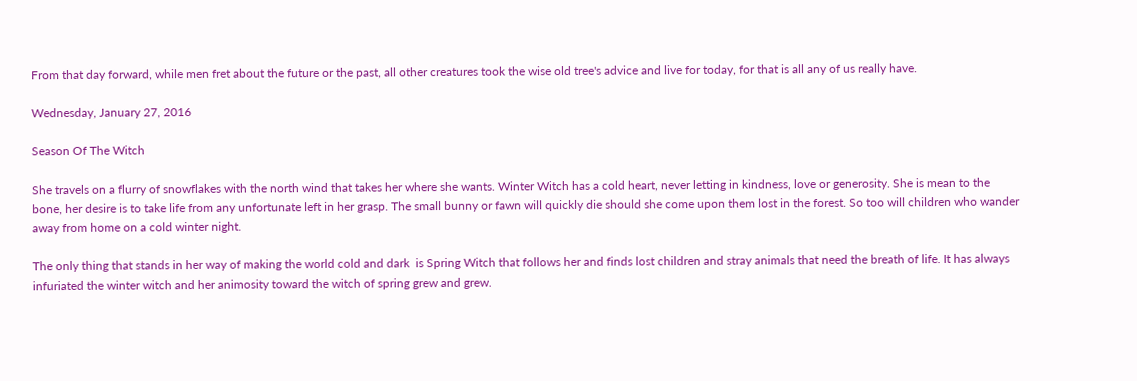From that day forward, while men fret about the future or the past, all other creatures took the wise old tree's advice and live for today, for that is all any of us really have.

Wednesday, January 27, 2016

Season Of The Witch

She travels on a flurry of snowflakes with the north wind that takes her where she wants. Winter Witch has a cold heart, never letting in kindness, love or generosity. She is mean to the bone, her desire is to take life from any unfortunate left in her grasp. The small bunny or fawn will quickly die should she come upon them lost in the forest. So too will children who wander away from home on a cold winter night.

The only thing that stands in her way of making the world cold and dark  is Spring Witch that follows her and finds lost children and stray animals that need the breath of life. It has always infuriated the winter witch and her animosity toward the witch of spring grew and grew.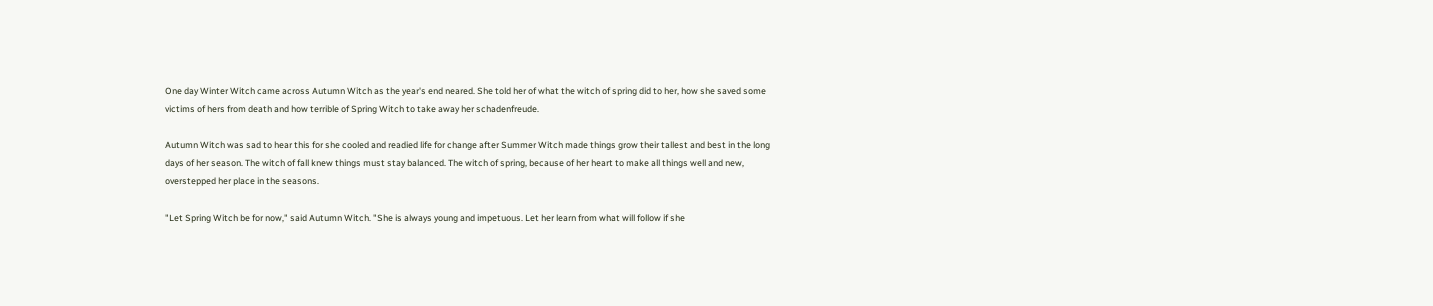One day Winter Witch came across Autumn Witch as the year's end neared. She told her of what the witch of spring did to her, how she saved some victims of hers from death and how terrible of Spring Witch to take away her schadenfreude.

Autumn Witch was sad to hear this for she cooled and readied life for change after Summer Witch made things grow their tallest and best in the long days of her season. The witch of fall knew things must stay balanced. The witch of spring, because of her heart to make all things well and new, overstepped her place in the seasons.

"Let Spring Witch be for now," said Autumn Witch. "She is always young and impetuous. Let her learn from what will follow if she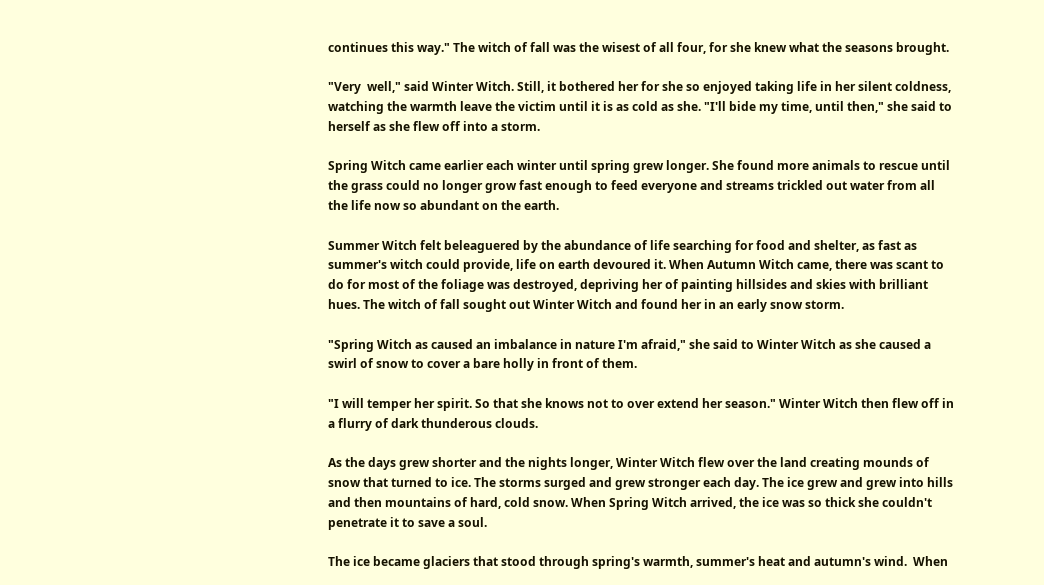continues this way." The witch of fall was the wisest of all four, for she knew what the seasons brought.

"Very  well," said Winter Witch. Still, it bothered her for she so enjoyed taking life in her silent coldness, watching the warmth leave the victim until it is as cold as she. "I'll bide my time, until then," she said to herself as she flew off into a storm.

Spring Witch came earlier each winter until spring grew longer. She found more animals to rescue until the grass could no longer grow fast enough to feed everyone and streams trickled out water from all the life now so abundant on the earth.

Summer Witch felt beleaguered by the abundance of life searching for food and shelter, as fast as summer's witch could provide, life on earth devoured it. When Autumn Witch came, there was scant to do for most of the foliage was destroyed, depriving her of painting hillsides and skies with brilliant hues. The witch of fall sought out Winter Witch and found her in an early snow storm.

"Spring Witch as caused an imbalance in nature I'm afraid," she said to Winter Witch as she caused a swirl of snow to cover a bare holly in front of them.

"I will temper her spirit. So that she knows not to over extend her season." Winter Witch then flew off in a flurry of dark thunderous clouds.

As the days grew shorter and the nights longer, Winter Witch flew over the land creating mounds of snow that turned to ice. The storms surged and grew stronger each day. The ice grew and grew into hills and then mountains of hard, cold snow. When Spring Witch arrived, the ice was so thick she couldn't penetrate it to save a soul.

The ice became glaciers that stood through spring's warmth, summer's heat and autumn's wind.  When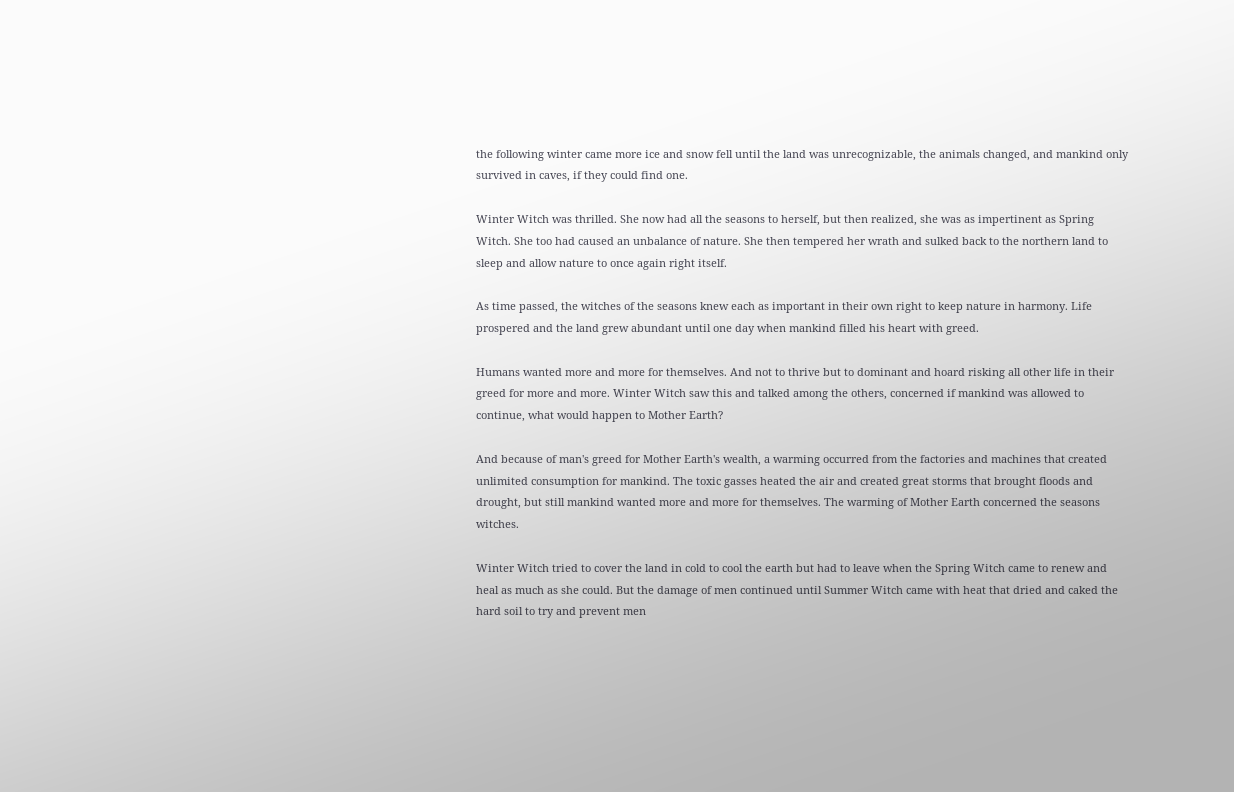the following winter came more ice and snow fell until the land was unrecognizable, the animals changed, and mankind only survived in caves, if they could find one.

Winter Witch was thrilled. She now had all the seasons to herself, but then realized, she was as impertinent as Spring Witch. She too had caused an unbalance of nature. She then tempered her wrath and sulked back to the northern land to sleep and allow nature to once again right itself.

As time passed, the witches of the seasons knew each as important in their own right to keep nature in harmony. Life prospered and the land grew abundant until one day when mankind filled his heart with greed.

Humans wanted more and more for themselves. And not to thrive but to dominant and hoard risking all other life in their greed for more and more. Winter Witch saw this and talked among the others, concerned if mankind was allowed to continue, what would happen to Mother Earth?

And because of man's greed for Mother Earth's wealth, a warming occurred from the factories and machines that created unlimited consumption for mankind. The toxic gasses heated the air and created great storms that brought floods and drought, but still mankind wanted more and more for themselves. The warming of Mother Earth concerned the seasons witches.

Winter Witch tried to cover the land in cold to cool the earth but had to leave when the Spring Witch came to renew and heal as much as she could. But the damage of men continued until Summer Witch came with heat that dried and caked the hard soil to try and prevent men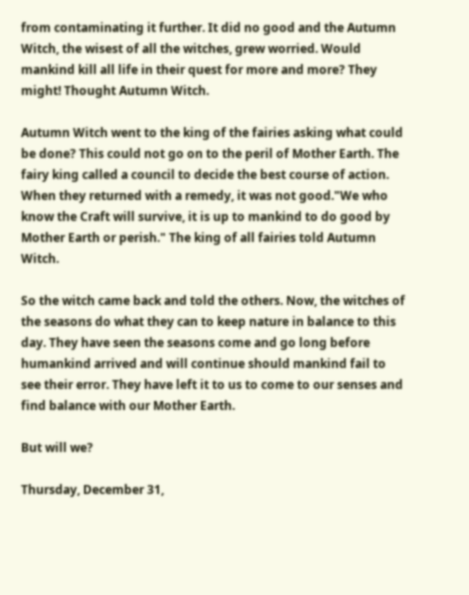from contaminating it further. It did no good and the Autumn Witch, the wisest of all the witches, grew worried. Would mankind kill all life in their quest for more and more? They might! Thought Autumn Witch.

Autumn Witch went to the king of the fairies asking what could be done? This could not go on to the peril of Mother Earth. The fairy king called a council to decide the best course of action. When they returned with a remedy, it was not good."We who know the Craft will survive, it is up to mankind to do good by Mother Earth or perish." The king of all fairies told Autumn Witch.

So the witch came back and told the others. Now, the witches of the seasons do what they can to keep nature in balance to this day. They have seen the seasons come and go long before humankind arrived and will continue should mankind fail to see their error. They have left it to us to come to our senses and find balance with our Mother Earth.

But will we?

Thursday, December 31,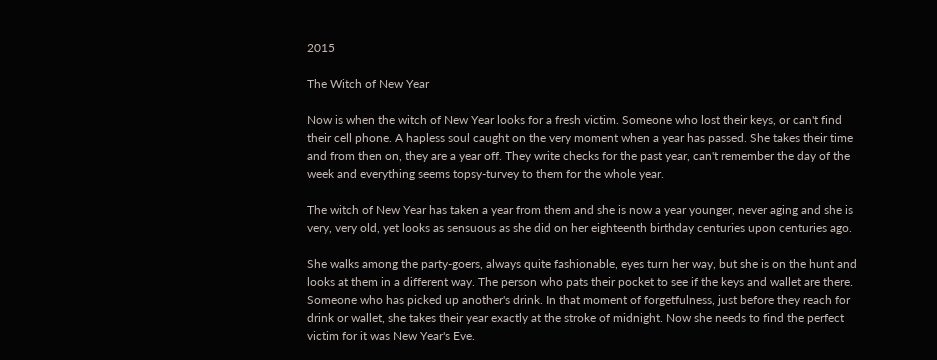2015

The Witch of New Year

Now is when the witch of New Year looks for a fresh victim. Someone who lost their keys, or can't find their cell phone. A hapless soul caught on the very moment when a year has passed. She takes their time and from then on, they are a year off. They write checks for the past year, can't remember the day of the week and everything seems topsy-turvey to them for the whole year.

The witch of New Year has taken a year from them and she is now a year younger, never aging and she is very, very old, yet looks as sensuous as she did on her eighteenth birthday centuries upon centuries ago.

She walks among the party-goers, always quite fashionable, eyes turn her way, but she is on the hunt and looks at them in a different way. The person who pats their pocket to see if the keys and wallet are there. Someone who has picked up another's drink. In that moment of forgetfulness, just before they reach for drink or wallet, she takes their year exactly at the stroke of midnight. Now she needs to find the perfect victim for it was New Year's Eve.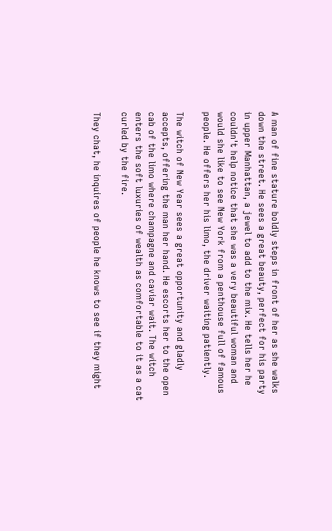A man of fine stature boldly steps in front of her as she walks down the street. He sees a great beauty, perfect for his party in upper Manhattan, a jewel to add to the mix. He tells her he couldn't help notice that she was a very beautiful woman and would she like to see New York from a penthouse full of famous people. He offers her his limo, the driver waiting patiently.

The witch of New Year sees a great opportunity and gladly accepts, offering the man her hand. He escorts her to the open cab of the limo where champagne and caviar wait. The witch enters the soft luxuries of wealth as comfortable to it as a cat curled by the fire.

They chat, he inquires of people he knows to see if they might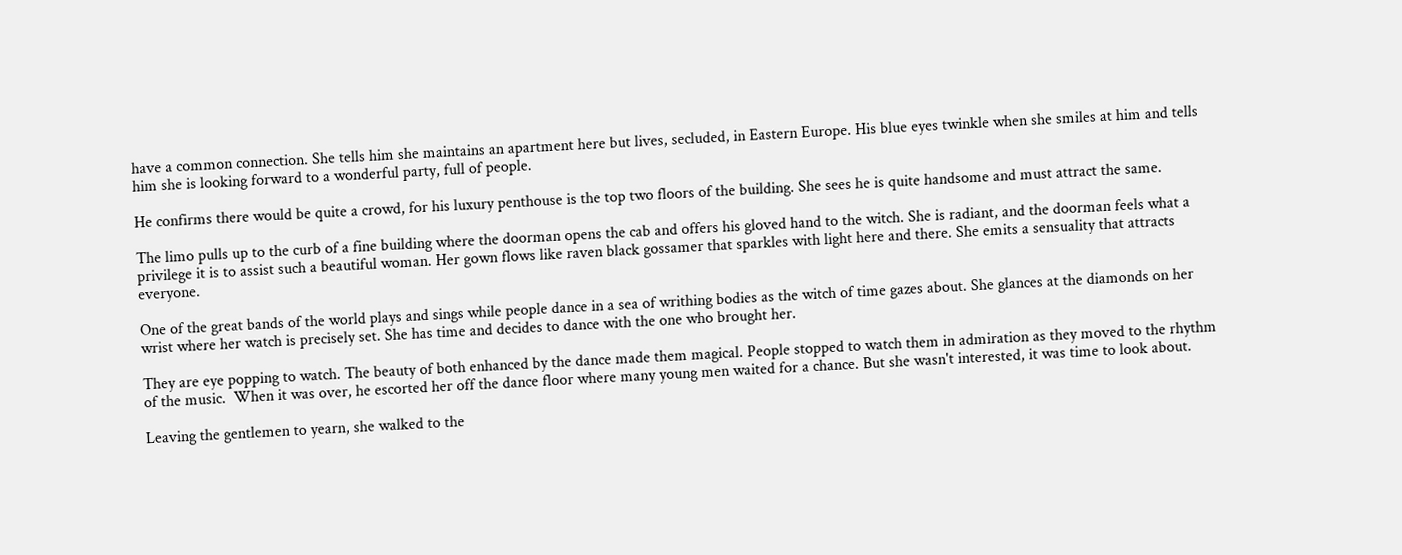have a common connection. She tells him she maintains an apartment here but lives, secluded, in Eastern Europe. His blue eyes twinkle when she smiles at him and tells him she is looking forward to a wonderful party, full of people.

He confirms there would be quite a crowd, for his luxury penthouse is the top two floors of the building. She sees he is quite handsome and must attract the same.

The limo pulls up to the curb of a fine building where the doorman opens the cab and offers his gloved hand to the witch. She is radiant, and the doorman feels what a privilege it is to assist such a beautiful woman. Her gown flows like raven black gossamer that sparkles with light here and there. She emits a sensuality that attracts everyone.

One of the great bands of the world plays and sings while people dance in a sea of writhing bodies as the witch of time gazes about. She glances at the diamonds on her wrist where her watch is precisely set. She has time and decides to dance with the one who brought her.

They are eye popping to watch. The beauty of both enhanced by the dance made them magical. People stopped to watch them in admiration as they moved to the rhythm of the music.  When it was over, he escorted her off the dance floor where many young men waited for a chance. But she wasn't interested, it was time to look about.

Leaving the gentlemen to yearn, she walked to the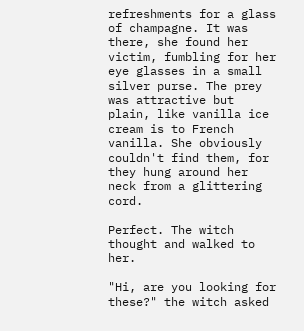refreshments for a glass of champagne. It was there, she found her victim, fumbling for her eye glasses in a small silver purse. The prey was attractive but plain, like vanilla ice cream is to French vanilla. She obviously couldn't find them, for they hung around her neck from a glittering cord.

Perfect. The witch thought and walked to her.

"Hi, are you looking for these?" the witch asked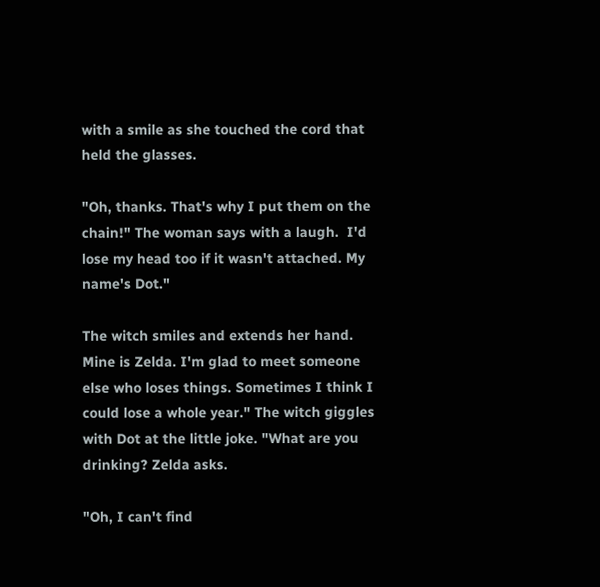with a smile as she touched the cord that held the glasses.

"Oh, thanks. That's why I put them on the chain!" The woman says with a laugh.  I'd lose my head too if it wasn't attached. My name's Dot."

The witch smiles and extends her hand. Mine is Zelda. I'm glad to meet someone else who loses things. Sometimes I think I could lose a whole year." The witch giggles with Dot at the little joke. "What are you drinking? Zelda asks.

"Oh, I can't find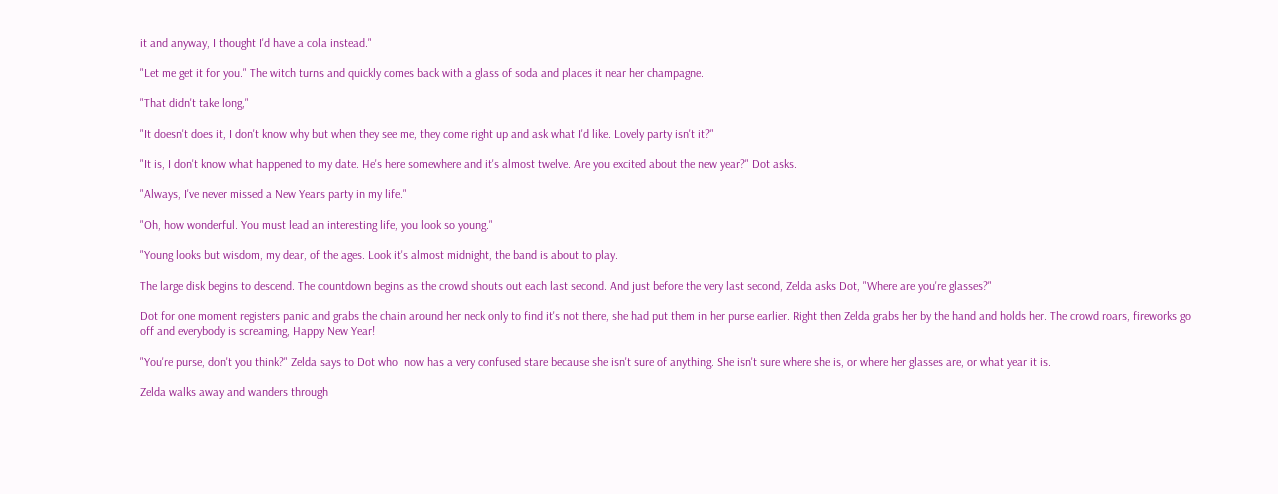it and anyway, I thought I'd have a cola instead."

"Let me get it for you." The witch turns and quickly comes back with a glass of soda and places it near her champagne.

"That didn't take long,"

"It doesn't does it, I don't know why but when they see me, they come right up and ask what I'd like. Lovely party isn't it?"

"It is, I don't know what happened to my date. He's here somewhere and it's almost twelve. Are you excited about the new year?" Dot asks.

"Always, I've never missed a New Years party in my life."

"Oh, how wonderful. You must lead an interesting life, you look so young."

"Young looks but wisdom, my dear, of the ages. Look it's almost midnight, the band is about to play.

The large disk begins to descend. The countdown begins as the crowd shouts out each last second. And just before the very last second, Zelda asks Dot, "Where are you're glasses?"

Dot for one moment registers panic and grabs the chain around her neck only to find it's not there, she had put them in her purse earlier. Right then Zelda grabs her by the hand and holds her. The crowd roars, fireworks go off and everybody is screaming, Happy New Year!

"You're purse, don't you think?" Zelda says to Dot who  now has a very confused stare because she isn't sure of anything. She isn't sure where she is, or where her glasses are, or what year it is.

Zelda walks away and wanders through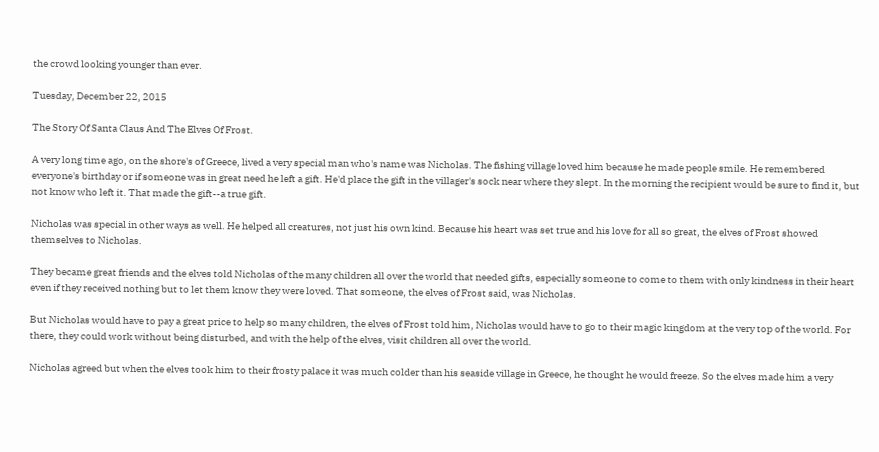the crowd looking younger than ever.

Tuesday, December 22, 2015

The Story Of Santa Claus And The Elves Of Frost.

A very long time ago, on the shore's of Greece, lived a very special man who's name was Nicholas. The fishing village loved him because he made people smile. He remembered everyone's birthday or if someone was in great need he left a gift. He'd place the gift in the villager's sock near where they slept. In the morning the recipient would be sure to find it, but not know who left it. That made the gift--a true gift.

Nicholas was special in other ways as well. He helped all creatures, not just his own kind. Because his heart was set true and his love for all so great, the elves of Frost showed themselves to Nicholas.

They became great friends and the elves told Nicholas of the many children all over the world that needed gifts, especially someone to come to them with only kindness in their heart even if they received nothing but to let them know they were loved. That someone, the elves of Frost said, was Nicholas.

But Nicholas would have to pay a great price to help so many children, the elves of Frost told him, Nicholas would have to go to their magic kingdom at the very top of the world. For there, they could work without being disturbed, and with the help of the elves, visit children all over the world.

Nicholas agreed but when the elves took him to their frosty palace it was much colder than his seaside village in Greece, he thought he would freeze. So the elves made him a very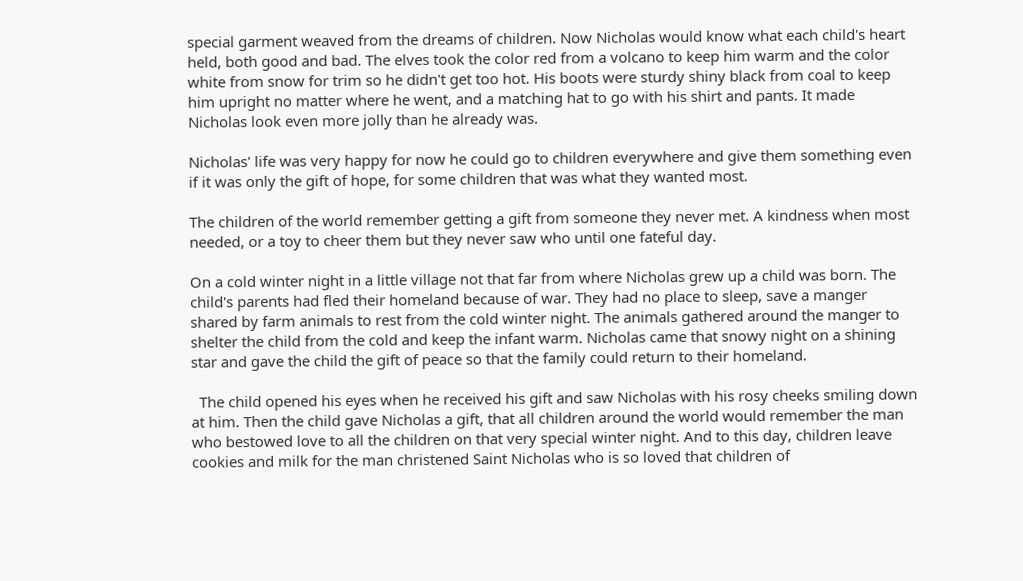special garment weaved from the dreams of children. Now Nicholas would know what each child's heart held, both good and bad. The elves took the color red from a volcano to keep him warm and the color white from snow for trim so he didn't get too hot. His boots were sturdy shiny black from coal to keep him upright no matter where he went, and a matching hat to go with his shirt and pants. It made Nicholas look even more jolly than he already was.

Nicholas' life was very happy for now he could go to children everywhere and give them something even if it was only the gift of hope, for some children that was what they wanted most.

The children of the world remember getting a gift from someone they never met. A kindness when most needed, or a toy to cheer them but they never saw who until one fateful day.

On a cold winter night in a little village not that far from where Nicholas grew up a child was born. The child's parents had fled their homeland because of war. They had no place to sleep, save a manger shared by farm animals to rest from the cold winter night. The animals gathered around the manger to shelter the child from the cold and keep the infant warm. Nicholas came that snowy night on a shining star and gave the child the gift of peace so that the family could return to their homeland.

  The child opened his eyes when he received his gift and saw Nicholas with his rosy cheeks smiling down at him. Then the child gave Nicholas a gift, that all children around the world would remember the man who bestowed love to all the children on that very special winter night. And to this day, children leave cookies and milk for the man christened Saint Nicholas who is so loved that children of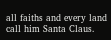all faiths and every land call him Santa Claus.